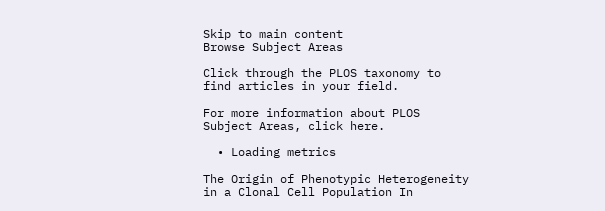Skip to main content
Browse Subject Areas

Click through the PLOS taxonomy to find articles in your field.

For more information about PLOS Subject Areas, click here.

  • Loading metrics

The Origin of Phenotypic Heterogeneity in a Clonal Cell Population In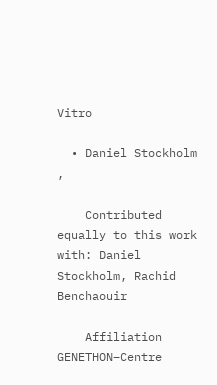Vitro

  • Daniel Stockholm ,

    Contributed equally to this work with: Daniel Stockholm, Rachid Benchaouir

    Affiliation GENETHON–Centre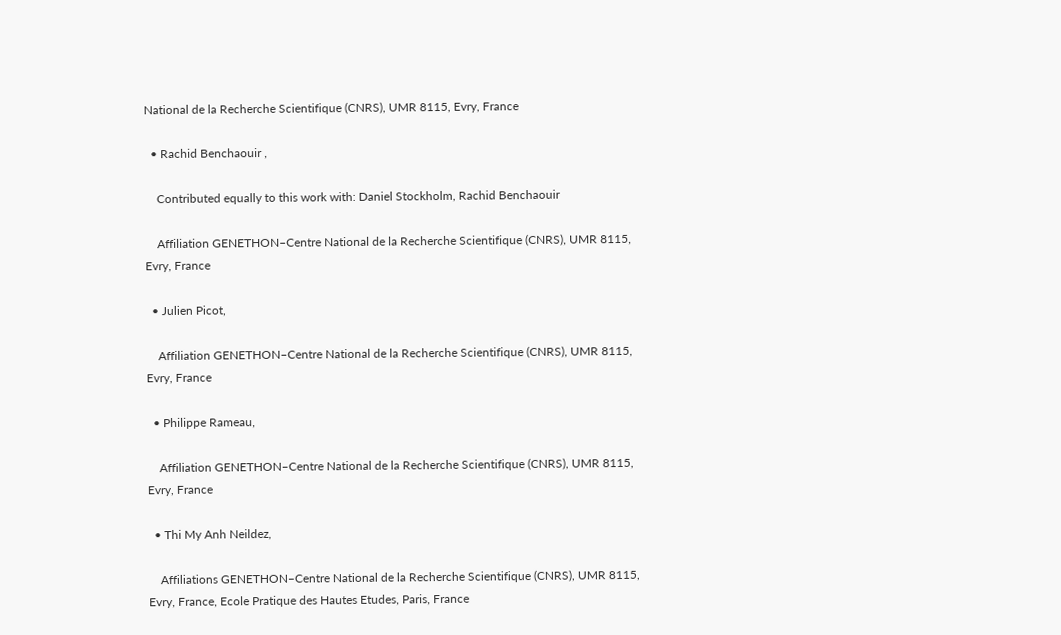National de la Recherche Scientifique (CNRS), UMR 8115, Evry, France

  • Rachid Benchaouir ,

    Contributed equally to this work with: Daniel Stockholm, Rachid Benchaouir

    Affiliation GENETHON–Centre National de la Recherche Scientifique (CNRS), UMR 8115, Evry, France

  • Julien Picot,

    Affiliation GENETHON–Centre National de la Recherche Scientifique (CNRS), UMR 8115, Evry, France

  • Philippe Rameau,

    Affiliation GENETHON–Centre National de la Recherche Scientifique (CNRS), UMR 8115, Evry, France

  • Thi My Anh Neildez,

    Affiliations GENETHON–Centre National de la Recherche Scientifique (CNRS), UMR 8115, Evry, France, Ecole Pratique des Hautes Etudes, Paris, France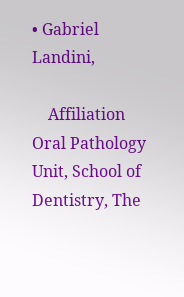• Gabriel Landini,

    Affiliation Oral Pathology Unit, School of Dentistry, The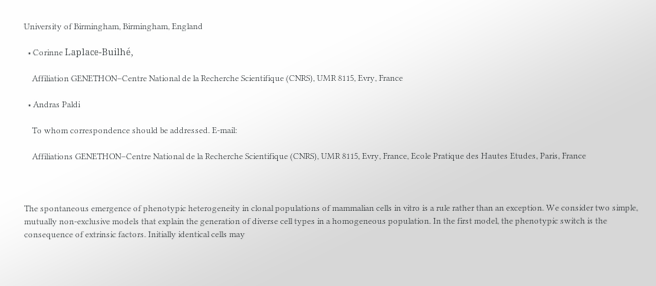University of Birmingham, Birmingham, England

  • Corinne Laplace-Builhé,

    Affiliation GENETHON–Centre National de la Recherche Scientifique (CNRS), UMR 8115, Evry, France

  • Andras Paldi

    To whom correspondence should be addressed. E-mail:

    Affiliations GENETHON–Centre National de la Recherche Scientifique (CNRS), UMR 8115, Evry, France, Ecole Pratique des Hautes Etudes, Paris, France



The spontaneous emergence of phenotypic heterogeneity in clonal populations of mammalian cells in vitro is a rule rather than an exception. We consider two simple, mutually non-exclusive models that explain the generation of diverse cell types in a homogeneous population. In the first model, the phenotypic switch is the consequence of extrinsic factors. Initially identical cells may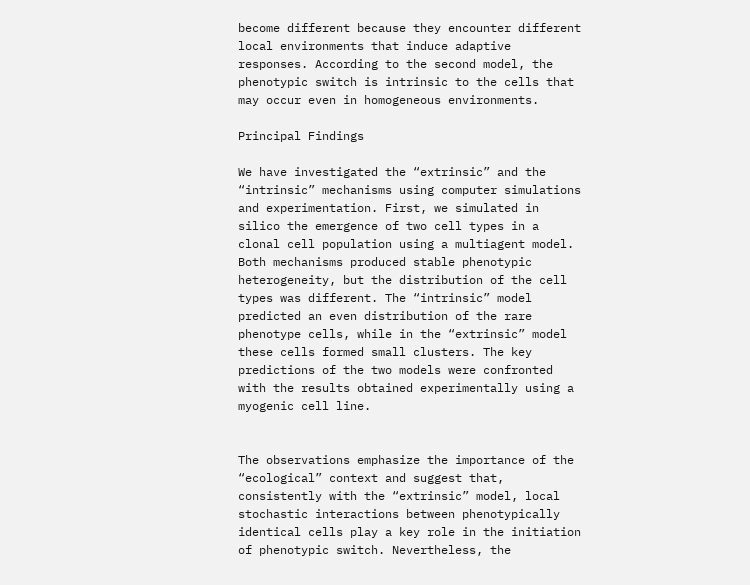become different because they encounter different local environments that induce adaptive responses. According to the second model, the phenotypic switch is intrinsic to the cells that may occur even in homogeneous environments.

Principal Findings

We have investigated the “extrinsic” and the “intrinsic” mechanisms using computer simulations and experimentation. First, we simulated in silico the emergence of two cell types in a clonal cell population using a multiagent model. Both mechanisms produced stable phenotypic heterogeneity, but the distribution of the cell types was different. The “intrinsic” model predicted an even distribution of the rare phenotype cells, while in the “extrinsic” model these cells formed small clusters. The key predictions of the two models were confronted with the results obtained experimentally using a myogenic cell line.


The observations emphasize the importance of the “ecological” context and suggest that, consistently with the “extrinsic” model, local stochastic interactions between phenotypically identical cells play a key role in the initiation of phenotypic switch. Nevertheless, the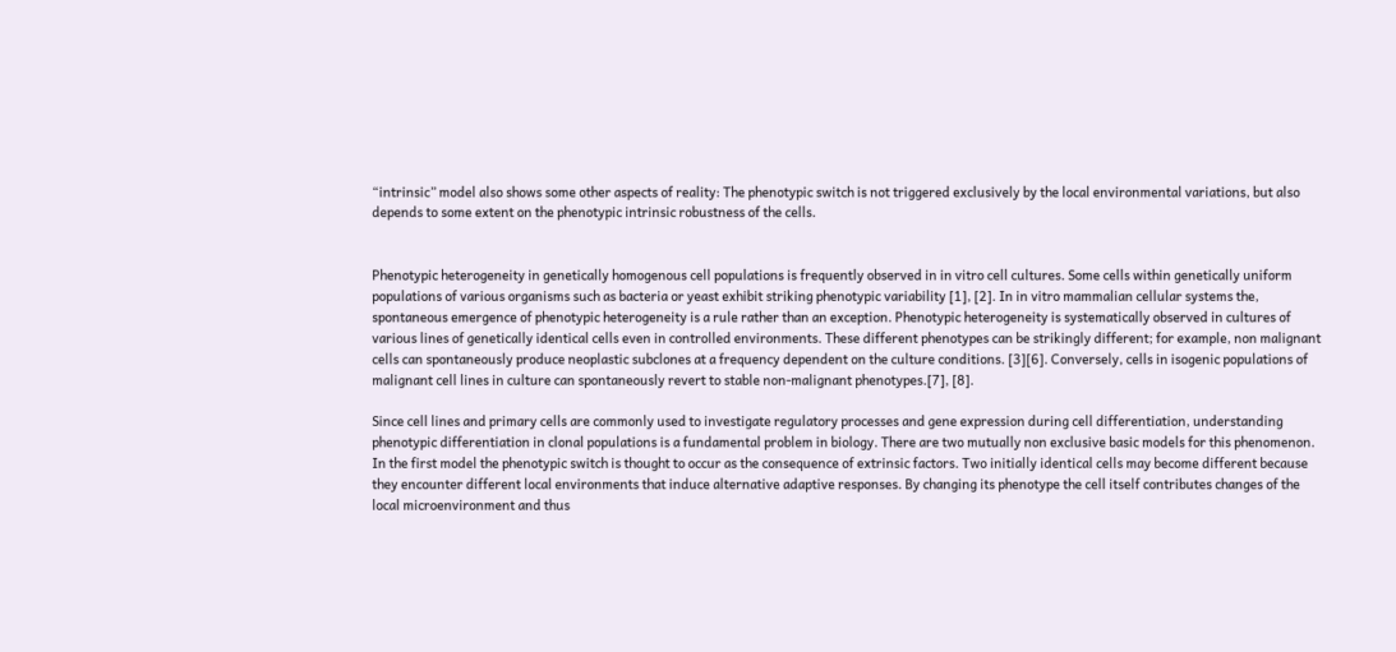“intrinsic” model also shows some other aspects of reality: The phenotypic switch is not triggered exclusively by the local environmental variations, but also depends to some extent on the phenotypic intrinsic robustness of the cells.


Phenotypic heterogeneity in genetically homogenous cell populations is frequently observed in in vitro cell cultures. Some cells within genetically uniform populations of various organisms such as bacteria or yeast exhibit striking phenotypic variability [1], [2]. In in vitro mammalian cellular systems the, spontaneous emergence of phenotypic heterogeneity is a rule rather than an exception. Phenotypic heterogeneity is systematically observed in cultures of various lines of genetically identical cells even in controlled environments. These different phenotypes can be strikingly different; for example, non malignant cells can spontaneously produce neoplastic subclones at a frequency dependent on the culture conditions. [3][6]. Conversely, cells in isogenic populations of malignant cell lines in culture can spontaneously revert to stable non-malignant phenotypes.[7], [8].

Since cell lines and primary cells are commonly used to investigate regulatory processes and gene expression during cell differentiation, understanding phenotypic differentiation in clonal populations is a fundamental problem in biology. There are two mutually non exclusive basic models for this phenomenon. In the first model the phenotypic switch is thought to occur as the consequence of extrinsic factors. Two initially identical cells may become different because they encounter different local environments that induce alternative adaptive responses. By changing its phenotype the cell itself contributes changes of the local microenvironment and thus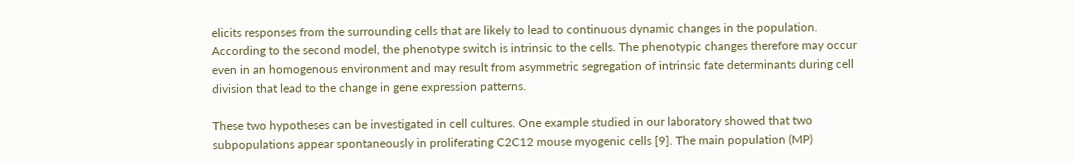elicits responses from the surrounding cells that are likely to lead to continuous dynamic changes in the population. According to the second model, the phenotype switch is intrinsic to the cells. The phenotypic changes therefore may occur even in an homogenous environment and may result from asymmetric segregation of intrinsic fate determinants during cell division that lead to the change in gene expression patterns.

These two hypotheses can be investigated in cell cultures. One example studied in our laboratory showed that two subpopulations appear spontaneously in proliferating C2C12 mouse myogenic cells [9]. The main population (MP)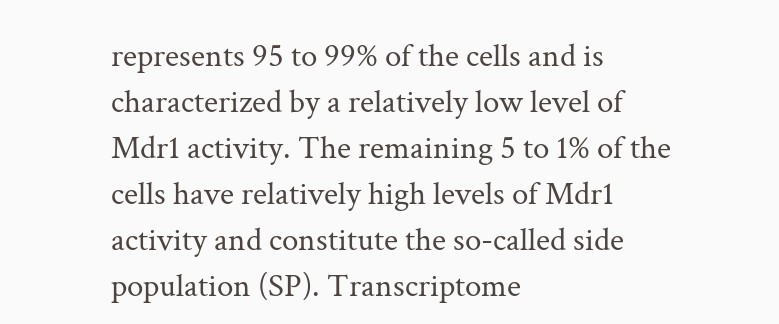represents 95 to 99% of the cells and is characterized by a relatively low level of Mdr1 activity. The remaining 5 to 1% of the cells have relatively high levels of Mdr1 activity and constitute the so-called side population (SP). Transcriptome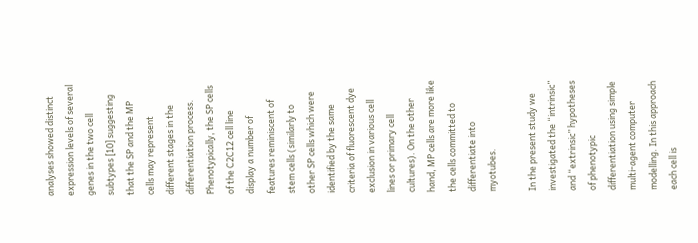analyses showed distinct expression levels of several genes in the two cell subtypes [10] suggesting that the SP and the MP cells may represent different stages in the differentiation process. Phenotypically, the SP cells of the C2C12 cell line display a number of features reminiscent of stem cells (similarly to other SP cells which were identified by the same criteria of fluorescent dye exclusion in various cell lines or primary cell cultures). On the other hand, MP cells are more like the cells committed to differentiate into myotubes.

In the present study we investigated the “intrinsic” and “extrinsic” hypotheses of phenotypic differentiation using simple multi-agent computer modelling. In this approach each cell is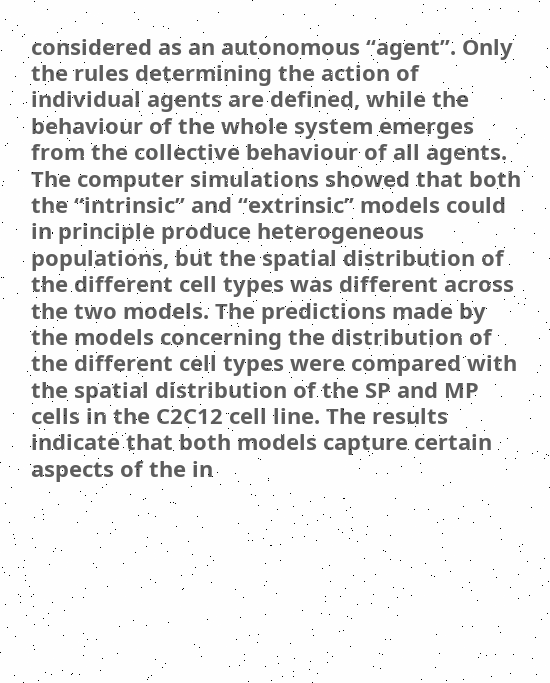considered as an autonomous “agent”. Only the rules determining the action of individual agents are defined, while the behaviour of the whole system emerges from the collective behaviour of all agents. The computer simulations showed that both the “intrinsic” and “extrinsic” models could in principle produce heterogeneous populations, but the spatial distribution of the different cell types was different across the two models. The predictions made by the models concerning the distribution of the different cell types were compared with the spatial distribution of the SP and MP cells in the C2C12 cell line. The results indicate that both models capture certain aspects of the in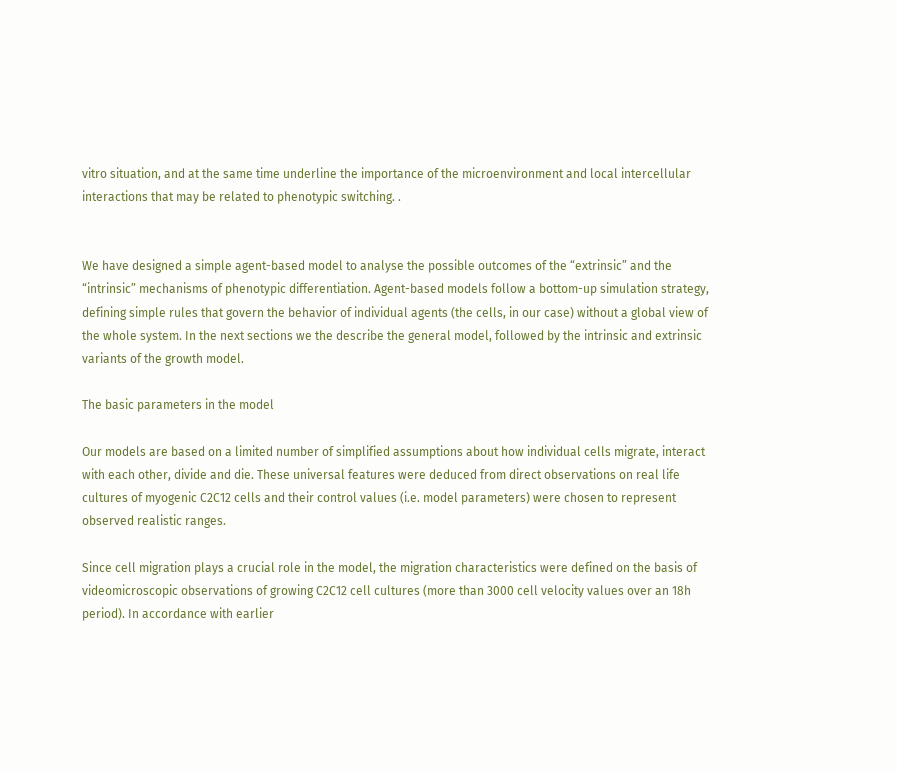vitro situation, and at the same time underline the importance of the microenvironment and local intercellular interactions that may be related to phenotypic switching. .


We have designed a simple agent-based model to analyse the possible outcomes of the “extrinsic” and the “intrinsic” mechanisms of phenotypic differentiation. Agent-based models follow a bottom-up simulation strategy, defining simple rules that govern the behavior of individual agents (the cells, in our case) without a global view of the whole system. In the next sections we the describe the general model, followed by the intrinsic and extrinsic variants of the growth model.

The basic parameters in the model

Our models are based on a limited number of simplified assumptions about how individual cells migrate, interact with each other, divide and die. These universal features were deduced from direct observations on real life cultures of myogenic C2C12 cells and their control values (i.e. model parameters) were chosen to represent observed realistic ranges.

Since cell migration plays a crucial role in the model, the migration characteristics were defined on the basis of videomicroscopic observations of growing C2C12 cell cultures (more than 3000 cell velocity values over an 18h period). In accordance with earlier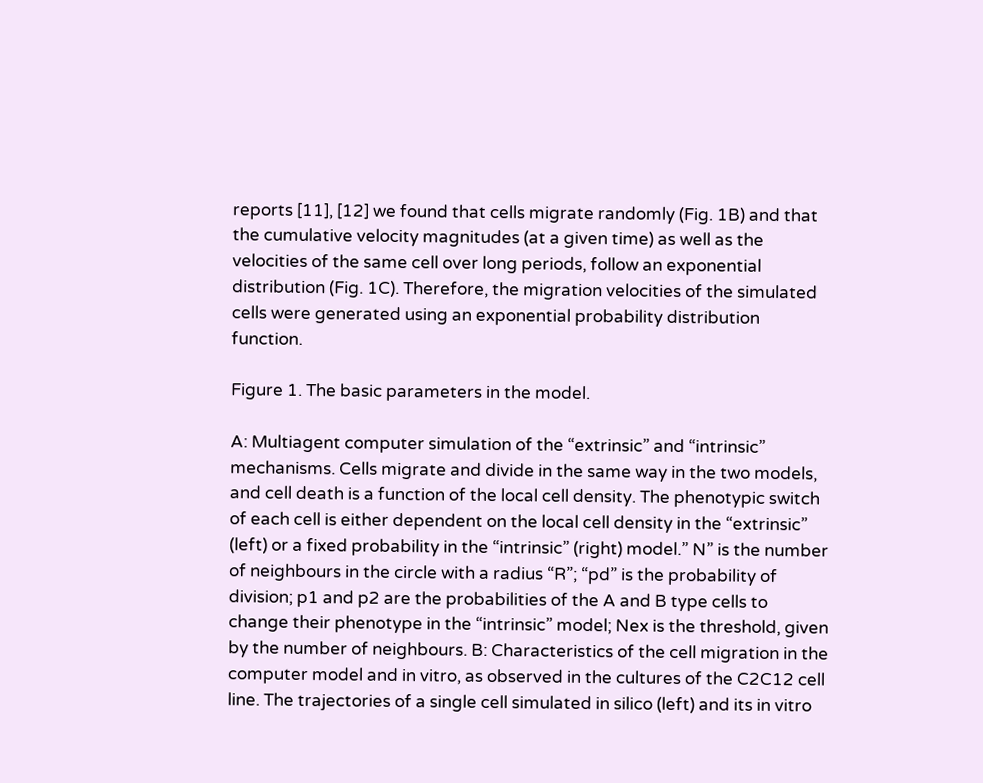reports [11], [12] we found that cells migrate randomly (Fig. 1B) and that the cumulative velocity magnitudes (at a given time) as well as the velocities of the same cell over long periods, follow an exponential distribution (Fig. 1C). Therefore, the migration velocities of the simulated cells were generated using an exponential probability distribution function.

Figure 1. The basic parameters in the model.

A: Multiagent computer simulation of the “extrinsic” and “intrinsic” mechanisms. Cells migrate and divide in the same way in the two models, and cell death is a function of the local cell density. The phenotypic switch of each cell is either dependent on the local cell density in the “extrinsic” (left) or a fixed probability in the “intrinsic” (right) model.” N” is the number of neighbours in the circle with a radius “R”; “pd” is the probability of division; p1 and p2 are the probabilities of the A and B type cells to change their phenotype in the “intrinsic” model; Nex is the threshold, given by the number of neighbours. B: Characteristics of the cell migration in the computer model and in vitro, as observed in the cultures of the C2C12 cell line. The trajectories of a single cell simulated in silico (left) and its in vitro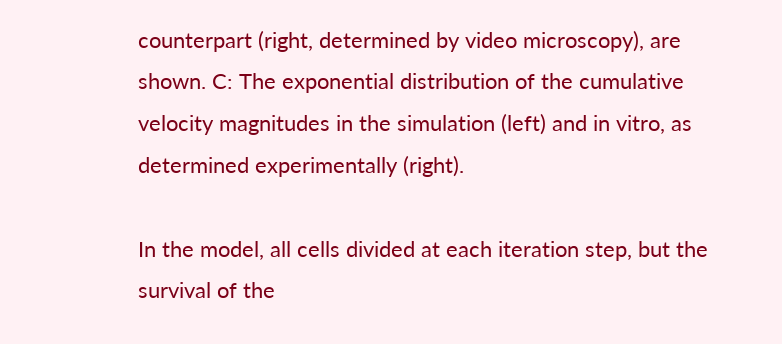counterpart (right, determined by video microscopy), are shown. C: The exponential distribution of the cumulative velocity magnitudes in the simulation (left) and in vitro, as determined experimentally (right).

In the model, all cells divided at each iteration step, but the survival of the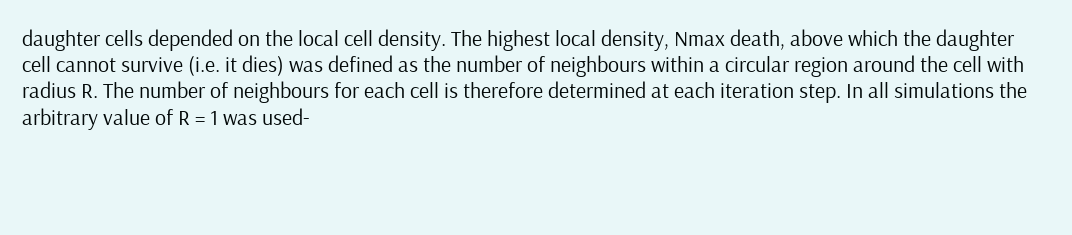daughter cells depended on the local cell density. The highest local density, Nmax death, above which the daughter cell cannot survive (i.e. it dies) was defined as the number of neighbours within a circular region around the cell with radius R. The number of neighbours for each cell is therefore determined at each iteration step. In all simulations the arbitrary value of R = 1 was used-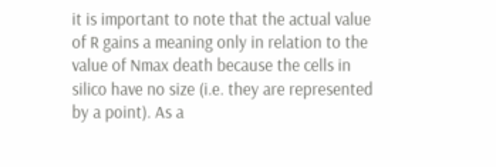it is important to note that the actual value of R gains a meaning only in relation to the value of Nmax death because the cells in silico have no size (i.e. they are represented by a point). As a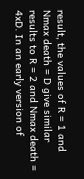result, the values of R = 1 and Nmax death = D give similar results to R = 2 and Nmax death = 4xD. In an early version of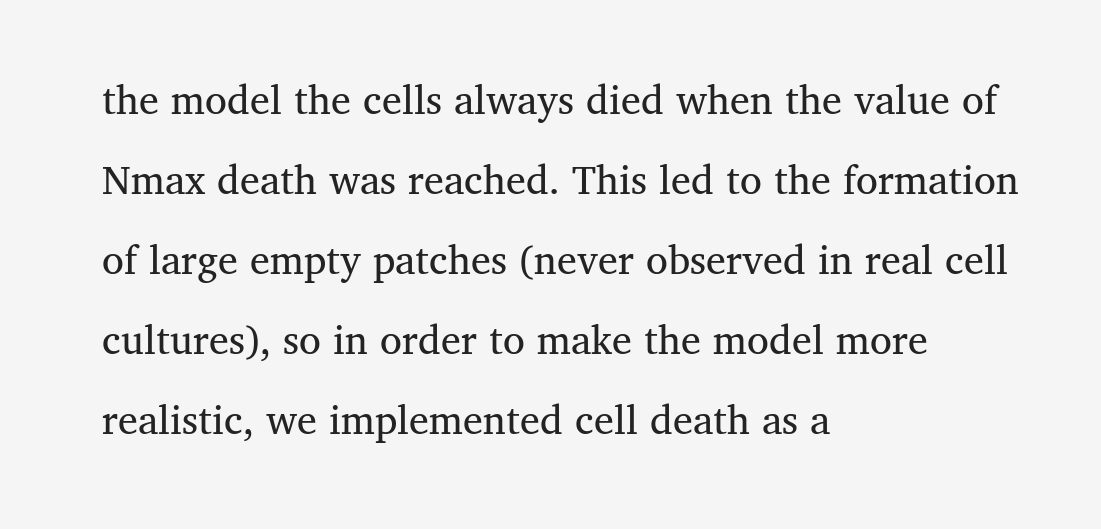the model the cells always died when the value of Nmax death was reached. This led to the formation of large empty patches (never observed in real cell cultures), so in order to make the model more realistic, we implemented cell death as a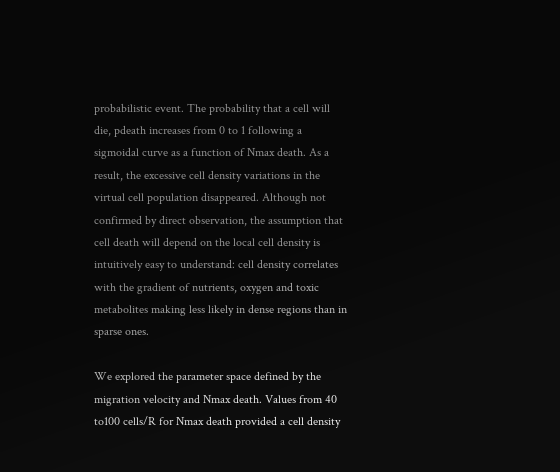probabilistic event. The probability that a cell will die, pdeath increases from 0 to 1 following a sigmoidal curve as a function of Nmax death. As a result, the excessive cell density variations in the virtual cell population disappeared. Although not confirmed by direct observation, the assumption that cell death will depend on the local cell density is intuitively easy to understand: cell density correlates with the gradient of nutrients, oxygen and toxic metabolites making less likely in dense regions than in sparse ones.

We explored the parameter space defined by the migration velocity and Nmax death. Values from 40 to100 cells/R for Nmax death provided a cell density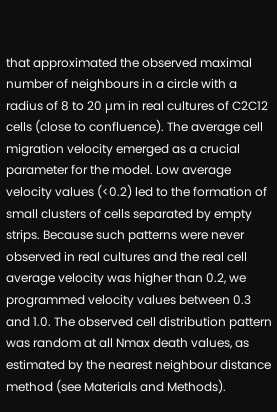that approximated the observed maximal number of neighbours in a circle with a radius of 8 to 20 µm in real cultures of C2C12 cells (close to confluence). The average cell migration velocity emerged as a crucial parameter for the model. Low average velocity values (<0.2) led to the formation of small clusters of cells separated by empty strips. Because such patterns were never observed in real cultures and the real cell average velocity was higher than 0.2, we programmed velocity values between 0.3 and 1.0. The observed cell distribution pattern was random at all Nmax death values, as estimated by the nearest neighbour distance method (see Materials and Methods).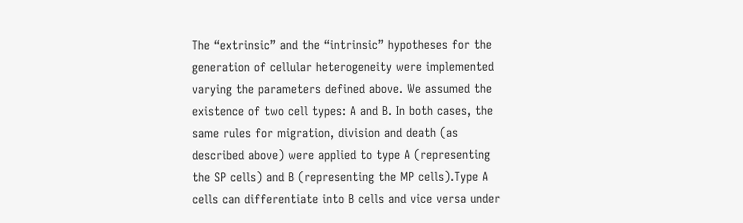The “extrinsic” and the “intrinsic” hypotheses for the generation of cellular heterogeneity were implemented varying the parameters defined above. We assumed the existence of two cell types: A and B. In both cases, the same rules for migration, division and death (as described above) were applied to type A (representing the SP cells) and B (representing the MP cells).Type A cells can differentiate into B cells and vice versa under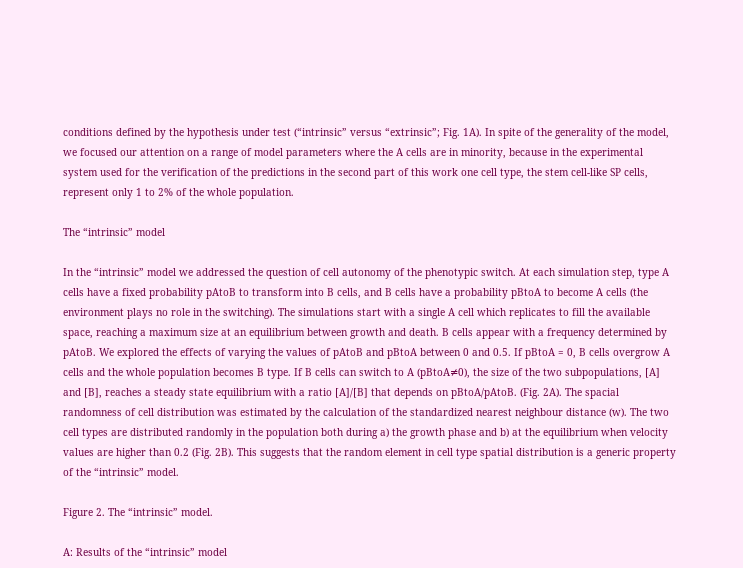conditions defined by the hypothesis under test (“intrinsic” versus “extrinsic”; Fig. 1A). In spite of the generality of the model, we focused our attention on a range of model parameters where the A cells are in minority, because in the experimental system used for the verification of the predictions in the second part of this work one cell type, the stem cell-like SP cells, represent only 1 to 2% of the whole population.

The “intrinsic” model

In the “intrinsic” model we addressed the question of cell autonomy of the phenotypic switch. At each simulation step, type A cells have a fixed probability pAtoB to transform into B cells, and B cells have a probability pBtoA to become A cells (the environment plays no role in the switching). The simulations start with a single A cell which replicates to fill the available space, reaching a maximum size at an equilibrium between growth and death. B cells appear with a frequency determined by pAtoB. We explored the effects of varying the values of pAtoB and pBtoA between 0 and 0.5. If pBtoA = 0, B cells overgrow A cells and the whole population becomes B type. If B cells can switch to A (pBtoA≠0), the size of the two subpopulations, [A] and [B], reaches a steady state equilibrium with a ratio [A]/[B] that depends on pBtoA/pAtoB. (Fig. 2A). The spacial randomness of cell distribution was estimated by the calculation of the standardized nearest neighbour distance (w). The two cell types are distributed randomly in the population both during a) the growth phase and b) at the equilibrium when velocity values are higher than 0.2 (Fig. 2B). This suggests that the random element in cell type spatial distribution is a generic property of the “intrinsic” model.

Figure 2. The “intrinsic” model.

A: Results of the “intrinsic” model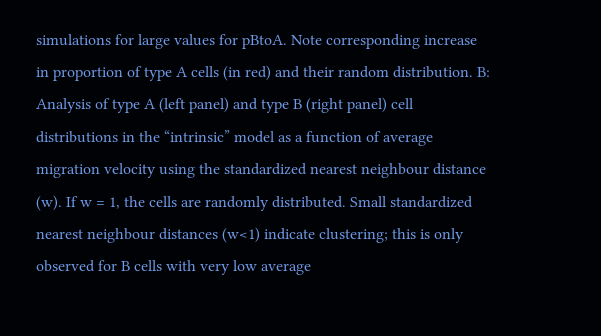simulations for large values for pBtoA. Note corresponding increase in proportion of type A cells (in red) and their random distribution. B: Analysis of type A (left panel) and type B (right panel) cell distributions in the “intrinsic” model as a function of average migration velocity using the standardized nearest neighbour distance (w). If w = 1, the cells are randomly distributed. Small standardized nearest neighbour distances (w<1) indicate clustering; this is only observed for B cells with very low average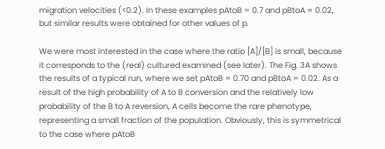migration velocities (<0.2). In these examples pAtoB = 0.7 and pBtoA = 0.02, but similar results were obtained for other values of p.

We were most interested in the case where the ratio [A]/[B] is small, because it corresponds to the (real) cultured examined (see later). The Fig. 3A shows the results of a typical run, where we set pAtoB = 0.70 and pBtoA = 0.02. As a result of the high probability of A to B conversion and the relatively low probability of the B to A reversion, A cells become the rare phenotype, representing a small fraction of the population. Obviously, this is symmetrical to the case where pAtoB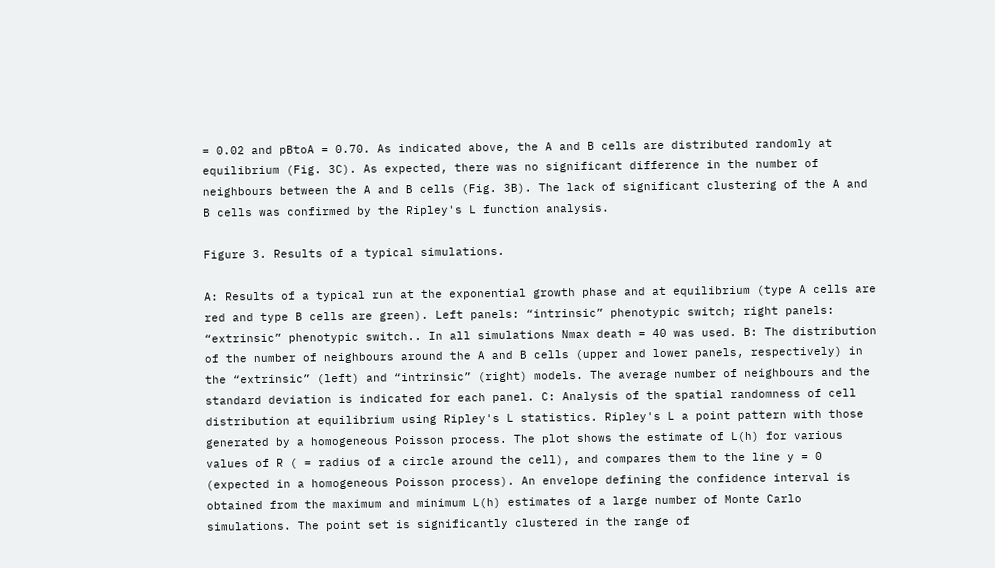= 0.02 and pBtoA = 0.70. As indicated above, the A and B cells are distributed randomly at equilibrium (Fig. 3C). As expected, there was no significant difference in the number of neighbours between the A and B cells (Fig. 3B). The lack of significant clustering of the A and B cells was confirmed by the Ripley's L function analysis.

Figure 3. Results of a typical simulations.

A: Results of a typical run at the exponential growth phase and at equilibrium (type A cells are red and type B cells are green). Left panels: “intrinsic” phenotypic switch; right panels: “extrinsic” phenotypic switch.. In all simulations Nmax death = 40 was used. B: The distribution of the number of neighbours around the A and B cells (upper and lower panels, respectively) in the “extrinsic” (left) and “intrinsic” (right) models. The average number of neighbours and the standard deviation is indicated for each panel. C: Analysis of the spatial randomness of cell distribution at equilibrium using Ripley's L statistics. Ripley's L a point pattern with those generated by a homogeneous Poisson process. The plot shows the estimate of L(h) for various values of R ( = radius of a circle around the cell), and compares them to the line y = 0 (expected in a homogeneous Poisson process). An envelope defining the confidence interval is obtained from the maximum and minimum L(h) estimates of a large number of Monte Carlo simulations. The point set is significantly clustered in the range of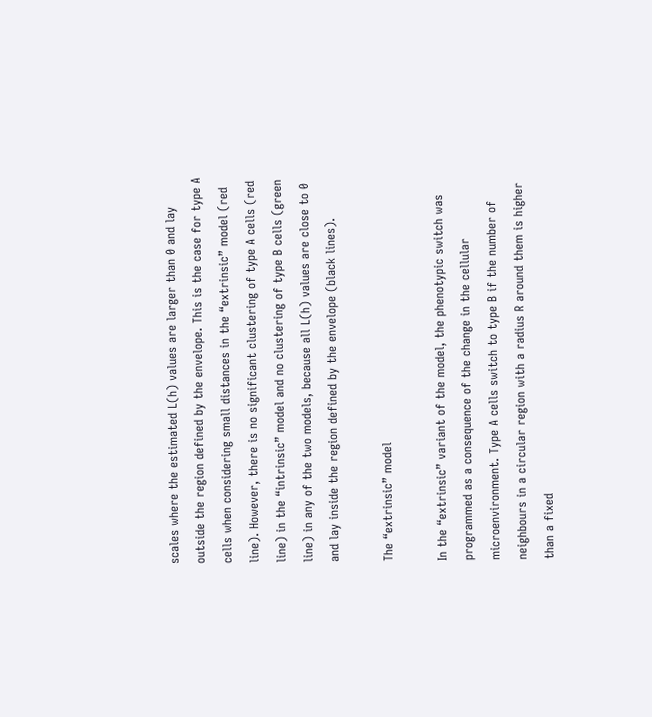scales where the estimated L(h) values are larger than 0 and lay outside the region defined by the envelope. This is the case for type A cells when considering small distances in the “extrinsic” model (red line). However, there is no significant clustering of type A cells (red line) in the “intrinsic” model and no clustering of type B cells (green line) in any of the two models, because all L(h) values are close to 0 and lay inside the region defined by the envelope (black lines).

The “extrinsic” model

In the “extrinsic” variant of the model, the phenotypic switch was programmed as a consequence of the change in the cellular microenvironment. Type A cells switch to type B if the number of neighbours in a circular region with a radius R around them is higher than a fixed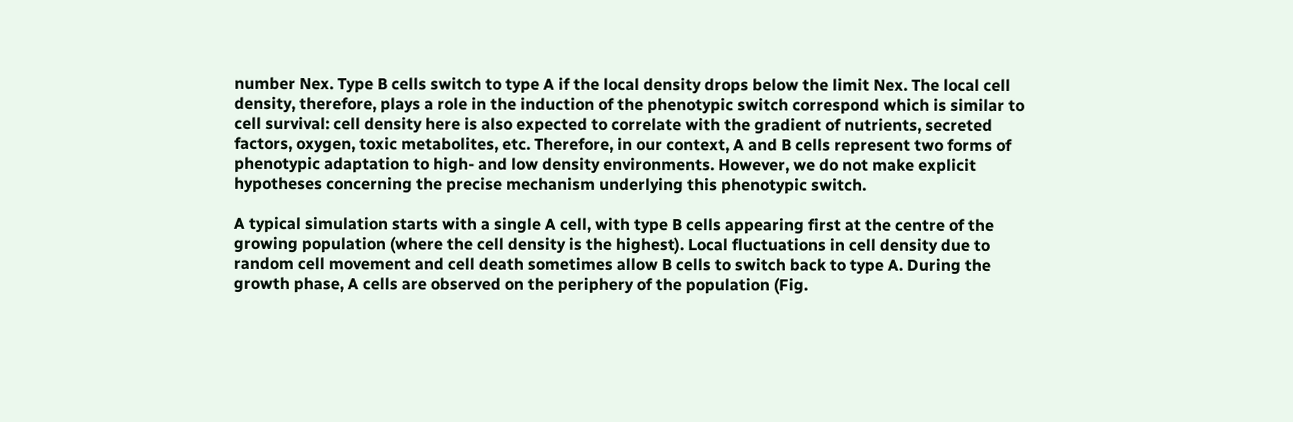number Nex. Type B cells switch to type A if the local density drops below the limit Nex. The local cell density, therefore, plays a role in the induction of the phenotypic switch correspond which is similar to cell survival: cell density here is also expected to correlate with the gradient of nutrients, secreted factors, oxygen, toxic metabolites, etc. Therefore, in our context, A and B cells represent two forms of phenotypic adaptation to high- and low density environments. However, we do not make explicit hypotheses concerning the precise mechanism underlying this phenotypic switch.

A typical simulation starts with a single A cell, with type B cells appearing first at the centre of the growing population (where the cell density is the highest). Local fluctuations in cell density due to random cell movement and cell death sometimes allow B cells to switch back to type A. During the growth phase, A cells are observed on the periphery of the population (Fig.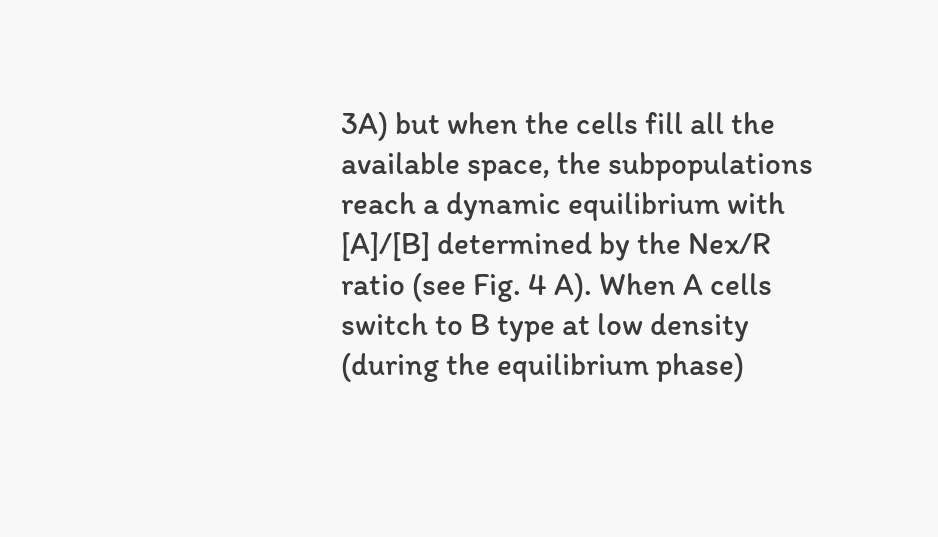3A) but when the cells fill all the available space, the subpopulations reach a dynamic equilibrium with [A]/[B] determined by the Nex/R ratio (see Fig. 4 A). When A cells switch to B type at low density (during the equilibrium phase)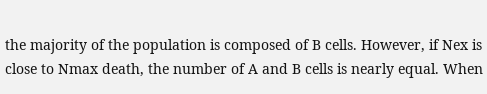the majority of the population is composed of B cells. However, if Nex is close to Nmax death, the number of A and B cells is nearly equal. When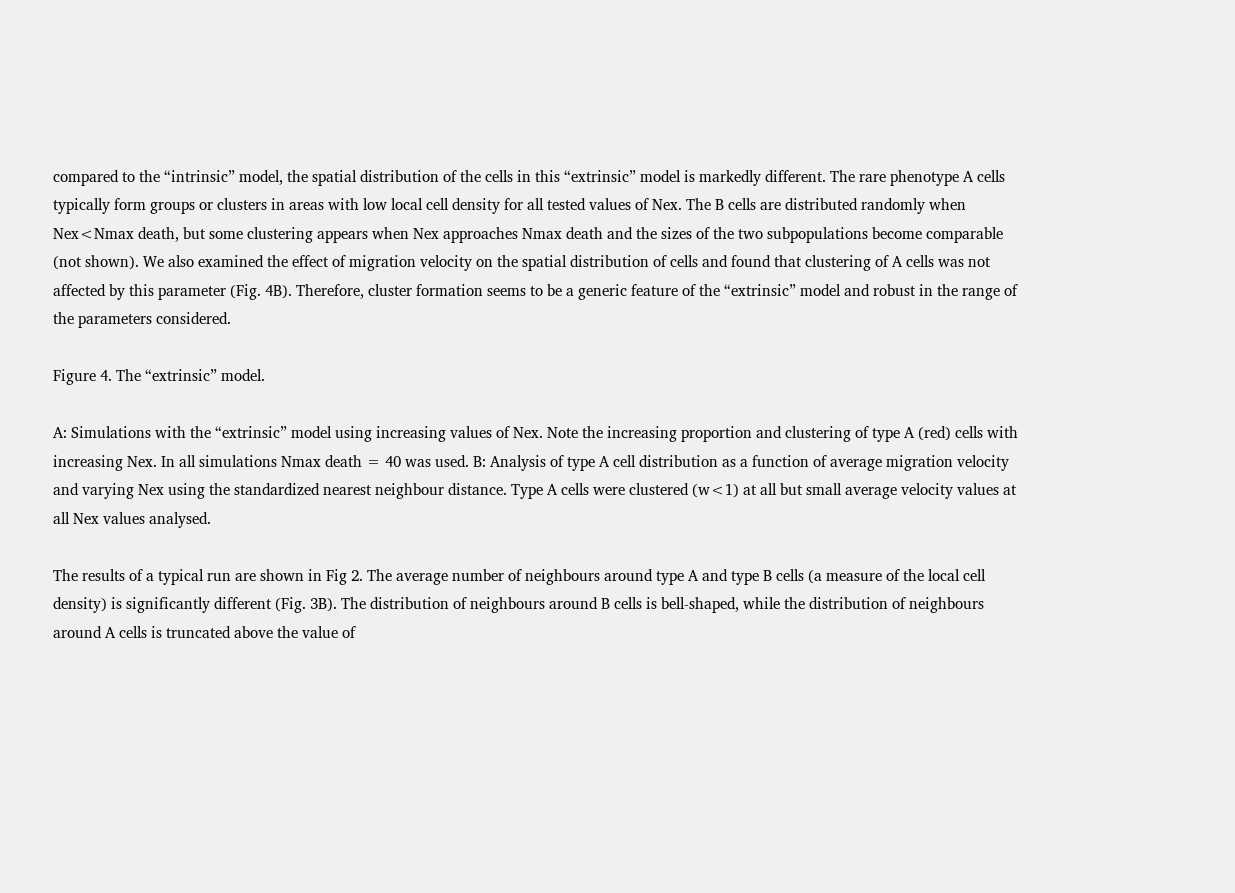compared to the “intrinsic” model, the spatial distribution of the cells in this “extrinsic” model is markedly different. The rare phenotype A cells typically form groups or clusters in areas with low local cell density for all tested values of Nex. The B cells are distributed randomly when Nex<Nmax death, but some clustering appears when Nex approaches Nmax death and the sizes of the two subpopulations become comparable (not shown). We also examined the effect of migration velocity on the spatial distribution of cells and found that clustering of A cells was not affected by this parameter (Fig. 4B). Therefore, cluster formation seems to be a generic feature of the “extrinsic” model and robust in the range of the parameters considered.

Figure 4. The “extrinsic” model.

A: Simulations with the “extrinsic” model using increasing values of Nex. Note the increasing proportion and clustering of type A (red) cells with increasing Nex. In all simulations Nmax death = 40 was used. B: Analysis of type A cell distribution as a function of average migration velocity and varying Nex using the standardized nearest neighbour distance. Type A cells were clustered (w<1) at all but small average velocity values at all Nex values analysed.

The results of a typical run are shown in Fig 2. The average number of neighbours around type A and type B cells (a measure of the local cell density) is significantly different (Fig. 3B). The distribution of neighbours around B cells is bell-shaped, while the distribution of neighbours around A cells is truncated above the value of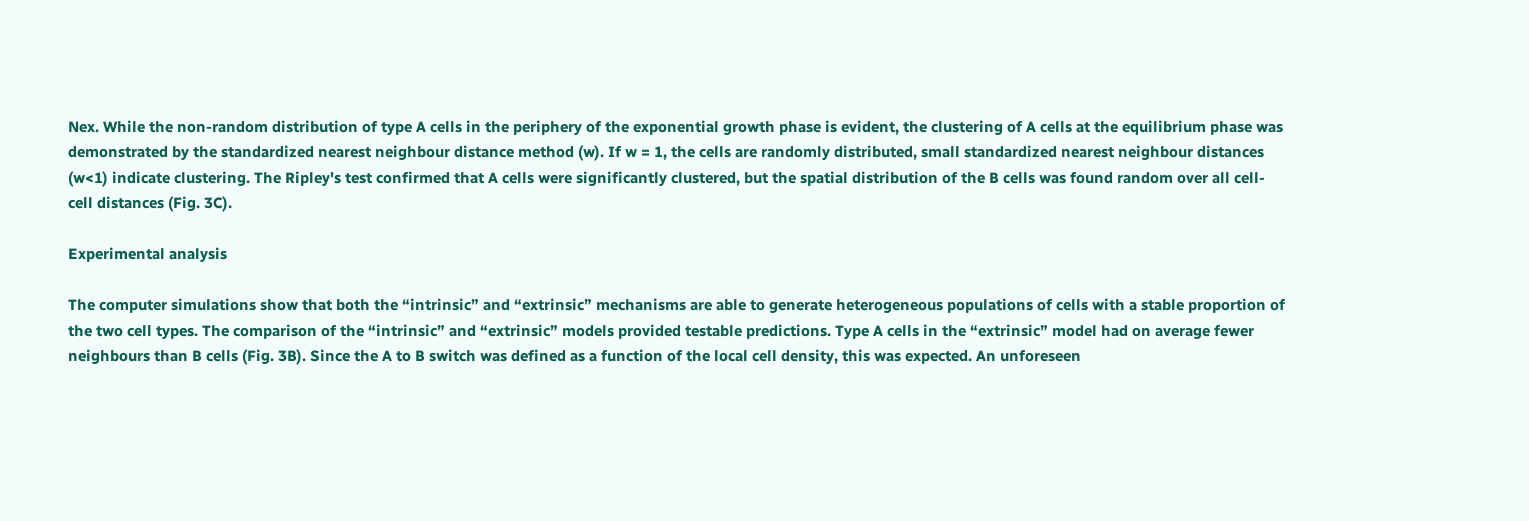Nex. While the non-random distribution of type A cells in the periphery of the exponential growth phase is evident, the clustering of A cells at the equilibrium phase was demonstrated by the standardized nearest neighbour distance method (w). If w = 1, the cells are randomly distributed, small standardized nearest neighbour distances (w<1) indicate clustering. The Ripley's test confirmed that A cells were significantly clustered, but the spatial distribution of the B cells was found random over all cell-cell distances (Fig. 3C).

Experimental analysis

The computer simulations show that both the “intrinsic” and “extrinsic” mechanisms are able to generate heterogeneous populations of cells with a stable proportion of the two cell types. The comparison of the “intrinsic” and “extrinsic” models provided testable predictions. Type A cells in the “extrinsic” model had on average fewer neighbours than B cells (Fig. 3B). Since the A to B switch was defined as a function of the local cell density, this was expected. An unforeseen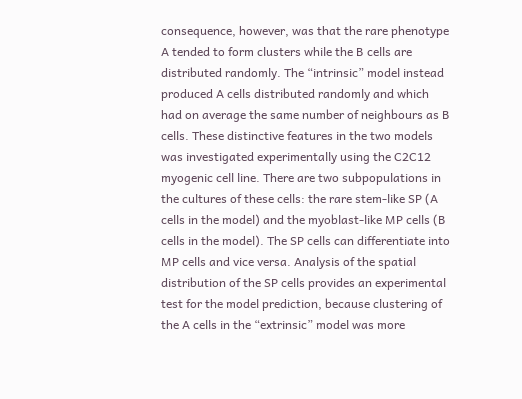consequence, however, was that the rare phenotype A tended to form clusters while the B cells are distributed randomly. The “intrinsic” model instead produced A cells distributed randomly and which had on average the same number of neighbours as B cells. These distinctive features in the two models was investigated experimentally using the C2C12 myogenic cell line. There are two subpopulations in the cultures of these cells: the rare stem-like SP (A cells in the model) and the myoblast-like MP cells (B cells in the model). The SP cells can differentiate into MP cells and vice versa. Analysis of the spatial distribution of the SP cells provides an experimental test for the model prediction, because clustering of the A cells in the “extrinsic” model was more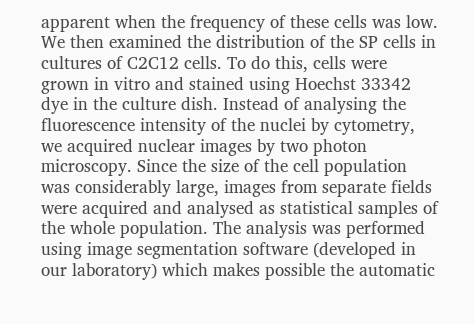apparent when the frequency of these cells was low. We then examined the distribution of the SP cells in cultures of C2C12 cells. To do this, cells were grown in vitro and stained using Hoechst 33342 dye in the culture dish. Instead of analysing the fluorescence intensity of the nuclei by cytometry, we acquired nuclear images by two photon microscopy. Since the size of the cell population was considerably large, images from separate fields were acquired and analysed as statistical samples of the whole population. The analysis was performed using image segmentation software (developed in our laboratory) which makes possible the automatic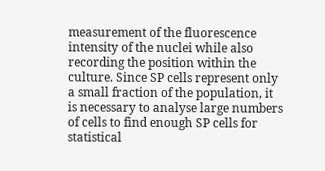measurement of the fluorescence intensity of the nuclei while also recording the position within the culture. Since SP cells represent only a small fraction of the population, it is necessary to analyse large numbers of cells to find enough SP cells for statistical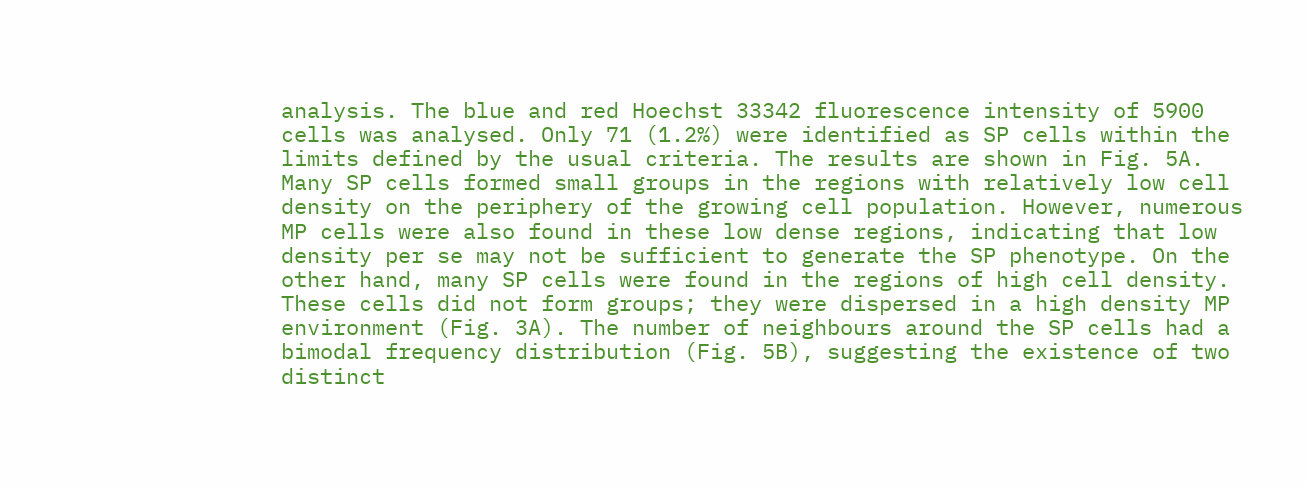analysis. The blue and red Hoechst 33342 fluorescence intensity of 5900 cells was analysed. Only 71 (1.2%) were identified as SP cells within the limits defined by the usual criteria. The results are shown in Fig. 5A. Many SP cells formed small groups in the regions with relatively low cell density on the periphery of the growing cell population. However, numerous MP cells were also found in these low dense regions, indicating that low density per se may not be sufficient to generate the SP phenotype. On the other hand, many SP cells were found in the regions of high cell density. These cells did not form groups; they were dispersed in a high density MP environment (Fig. 3A). The number of neighbours around the SP cells had a bimodal frequency distribution (Fig. 5B), suggesting the existence of two distinct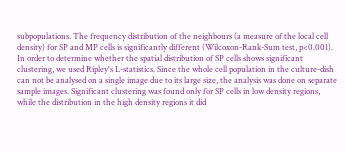subpopulations. The frequency distribution of the neighbours (a measure of the local cell density) for SP and MP cells is significantly different (Wilcoxon-Rank-Sum test, p<0.001). In order to determine whether the spatial distribution of SP cells shows significant clustering, we used Ripley's L-statistics. Since the whole cell population in the culture-dish can not be analysed on a single image due to its large size, the analysis was done on separate sample images. Significant clustering was found only for SP cells in low density regions, while the distribution in the high density regions it did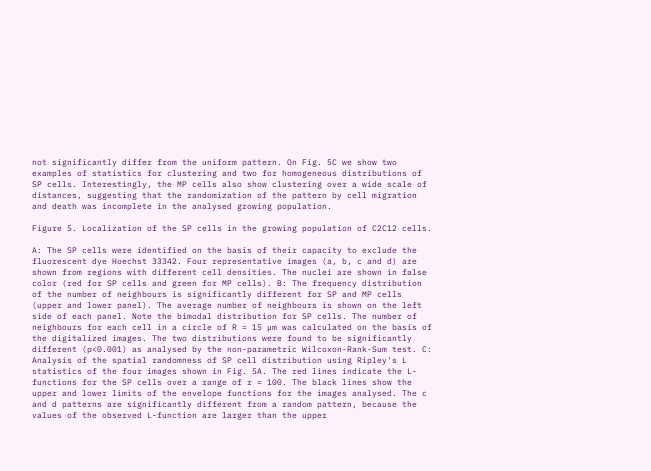not significantly differ from the uniform pattern. On Fig. 5C we show two examples of statistics for clustering and two for homogeneous distributions of SP cells. Interestingly, the MP cells also show clustering over a wide scale of distances, suggesting that the randomization of the pattern by cell migration and death was incomplete in the analysed growing population.

Figure 5. Localization of the SP cells in the growing population of C2C12 cells.

A: The SP cells were identified on the basis of their capacity to exclude the fluorescent dye Hoechst 33342. Four representative images (a, b, c and d) are shown from regions with different cell densities. The nuclei are shown in false color (red for SP cells and green for MP cells). B: The frequency distribution of the number of neighbours is significantly different for SP and MP cells (upper and lower panel). The average number of neighbours is shown on the left side of each panel. Note the bimodal distribution for SP cells. The number of neighbours for each cell in a circle of R = 15 µm was calculated on the basis of the digitalized images. The two distributions were found to be significantly different (p<0.001) as analysed by the non-parametric Wilcoxon-Rank-Sum test. C: Analysis of the spatial randomness of SP cell distribution using Ripley's L statistics of the four images shown in Fig. 5A. The red lines indicate the L-functions for the SP cells over a range of r = 100. The black lines show the upper and lower limits of the envelope functions for the images analysed. The c and d patterns are significantly different from a random pattern, because the values of the observed L-function are larger than the upper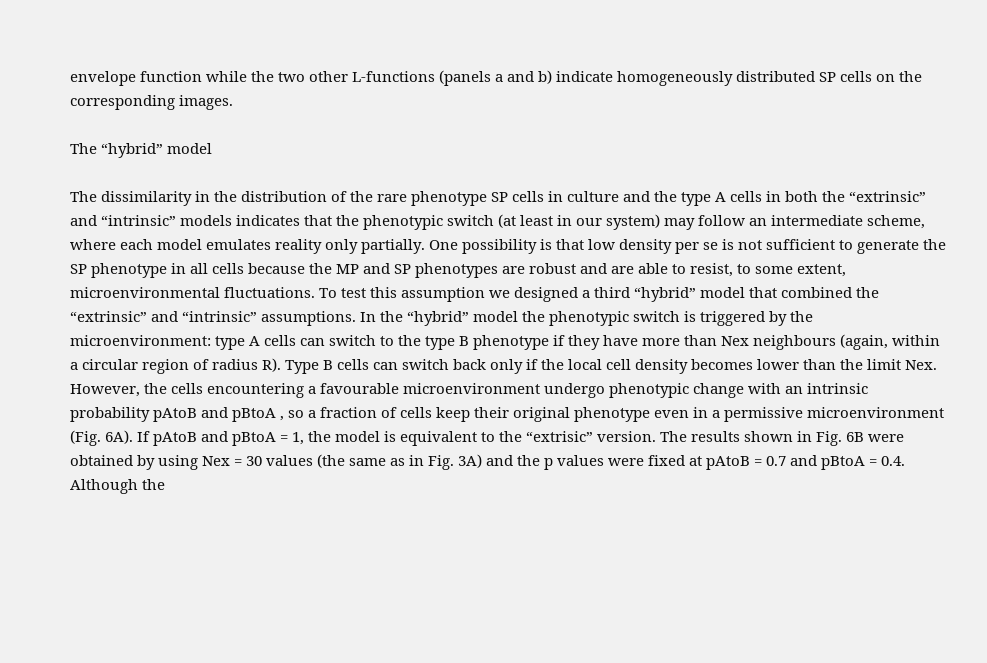envelope function while the two other L-functions (panels a and b) indicate homogeneously distributed SP cells on the corresponding images.

The “hybrid” model

The dissimilarity in the distribution of the rare phenotype SP cells in culture and the type A cells in both the “extrinsic” and “intrinsic” models indicates that the phenotypic switch (at least in our system) may follow an intermediate scheme, where each model emulates reality only partially. One possibility is that low density per se is not sufficient to generate the SP phenotype in all cells because the MP and SP phenotypes are robust and are able to resist, to some extent, microenvironmental fluctuations. To test this assumption we designed a third “hybrid” model that combined the “extrinsic” and “intrinsic” assumptions. In the “hybrid” model the phenotypic switch is triggered by the microenvironment: type A cells can switch to the type B phenotype if they have more than Nex neighbours (again, within a circular region of radius R). Type B cells can switch back only if the local cell density becomes lower than the limit Nex. However, the cells encountering a favourable microenvironment undergo phenotypic change with an intrinsic probability pAtoB and pBtoA , so a fraction of cells keep their original phenotype even in a permissive microenvironment (Fig. 6A). If pAtoB and pBtoA = 1, the model is equivalent to the “extrisic” version. The results shown in Fig. 6B were obtained by using Nex = 30 values (the same as in Fig. 3A) and the p values were fixed at pAtoB = 0.7 and pBtoA = 0.4. Although the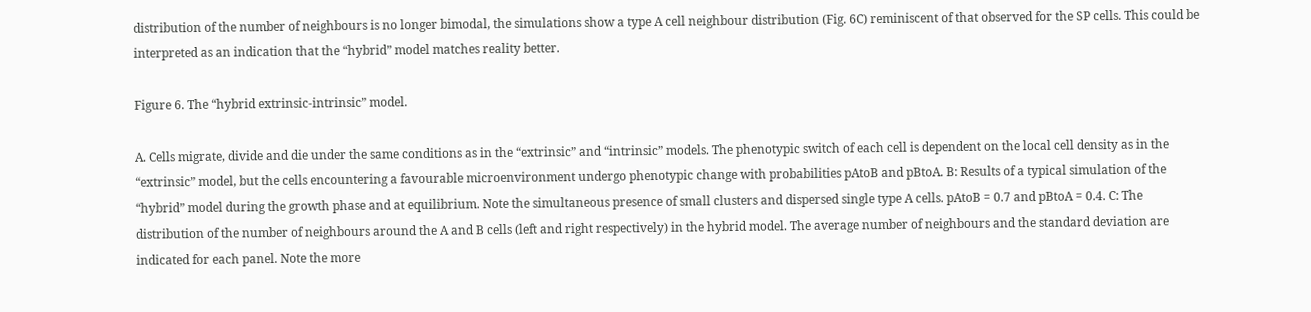distribution of the number of neighbours is no longer bimodal, the simulations show a type A cell neighbour distribution (Fig. 6C) reminiscent of that observed for the SP cells. This could be interpreted as an indication that the “hybrid” model matches reality better.

Figure 6. The “hybrid extrinsic-intrinsic” model.

A. Cells migrate, divide and die under the same conditions as in the “extrinsic” and “intrinsic” models. The phenotypic switch of each cell is dependent on the local cell density as in the “extrinsic” model, but the cells encountering a favourable microenvironment undergo phenotypic change with probabilities pAtoB and pBtoA. B: Results of a typical simulation of the “hybrid” model during the growth phase and at equilibrium. Note the simultaneous presence of small clusters and dispersed single type A cells. pAtoB = 0.7 and pBtoA = 0.4. C: The distribution of the number of neighbours around the A and B cells (left and right respectively) in the hybrid model. The average number of neighbours and the standard deviation are indicated for each panel. Note the more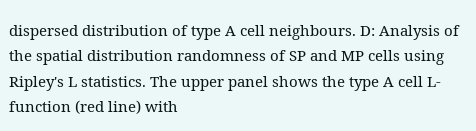dispersed distribution of type A cell neighbours. D: Analysis of the spatial distribution randomness of SP and MP cells using Ripley's L statistics. The upper panel shows the type A cell L-function (red line) with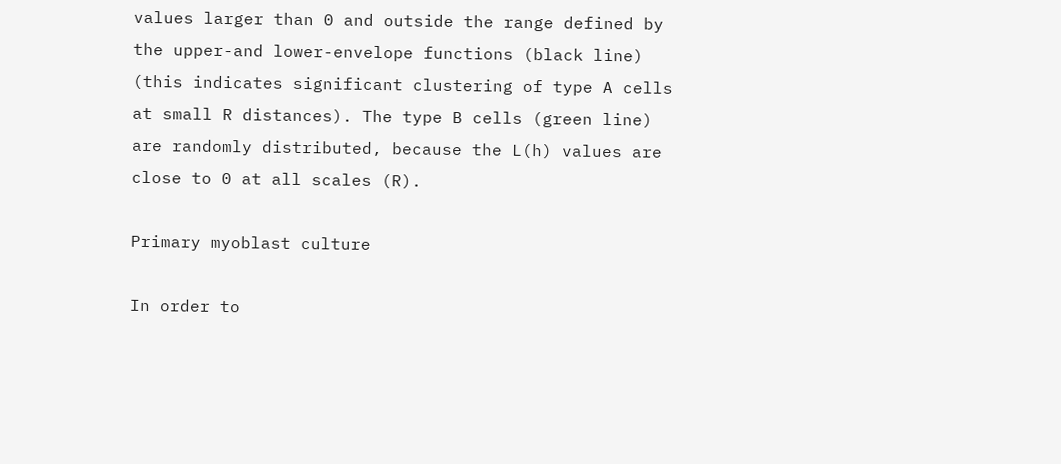values larger than 0 and outside the range defined by the upper-and lower-envelope functions (black line) (this indicates significant clustering of type A cells at small R distances). The type B cells (green line) are randomly distributed, because the L(h) values are close to 0 at all scales (R).

Primary myoblast culture

In order to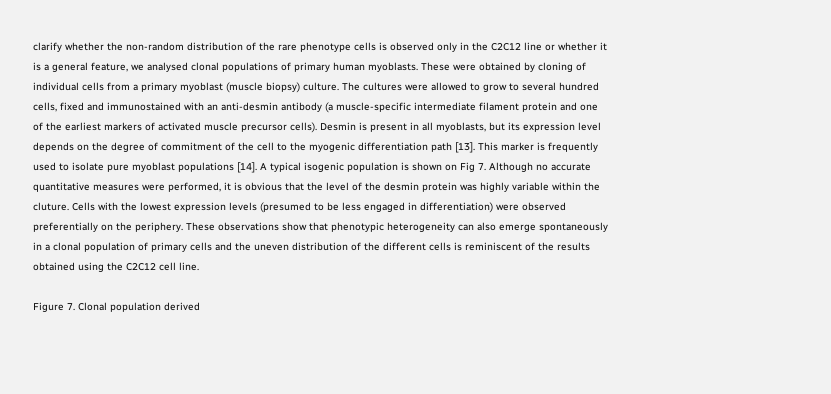clarify whether the non-random distribution of the rare phenotype cells is observed only in the C2C12 line or whether it is a general feature, we analysed clonal populations of primary human myoblasts. These were obtained by cloning of individual cells from a primary myoblast (muscle biopsy) culture. The cultures were allowed to grow to several hundred cells, fixed and immunostained with an anti-desmin antibody (a muscle-specific intermediate filament protein and one of the earliest markers of activated muscle precursor cells). Desmin is present in all myoblasts, but its expression level depends on the degree of commitment of the cell to the myogenic differentiation path [13]. This marker is frequently used to isolate pure myoblast populations [14]. A typical isogenic population is shown on Fig 7. Although no accurate quantitative measures were performed, it is obvious that the level of the desmin protein was highly variable within the cluture. Cells with the lowest expression levels (presumed to be less engaged in differentiation) were observed preferentially on the periphery. These observations show that phenotypic heterogeneity can also emerge spontaneously in a clonal population of primary cells and the uneven distribution of the different cells is reminiscent of the results obtained using the C2C12 cell line.

Figure 7. Clonal population derived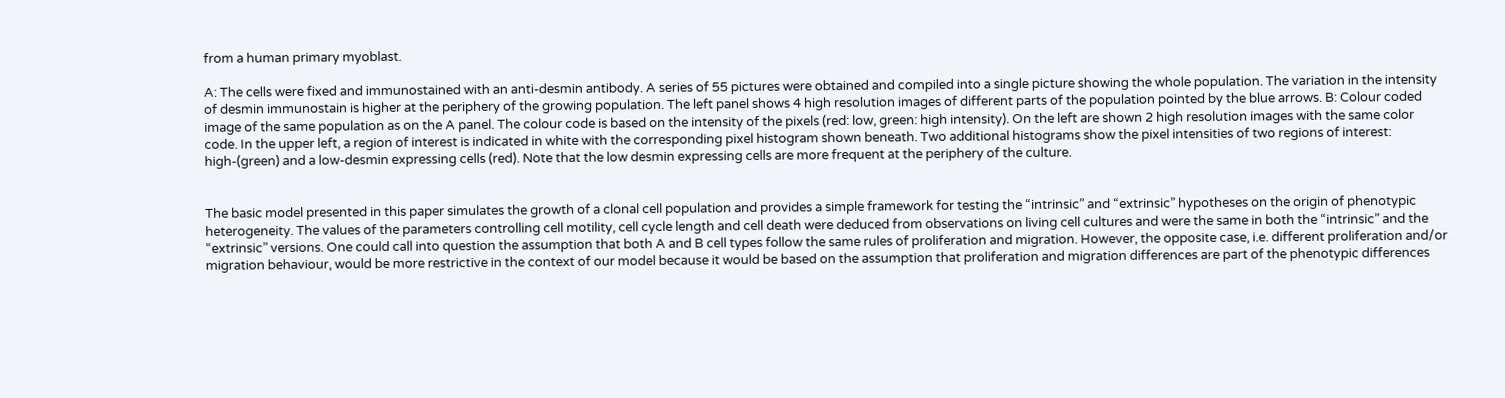from a human primary myoblast.

A: The cells were fixed and immunostained with an anti-desmin antibody. A series of 55 pictures were obtained and compiled into a single picture showing the whole population. The variation in the intensity of desmin immunostain is higher at the periphery of the growing population. The left panel shows 4 high resolution images of different parts of the population pointed by the blue arrows. B: Colour coded image of the same population as on the A panel. The colour code is based on the intensity of the pixels (red: low, green: high intensity). On the left are shown 2 high resolution images with the same color code. In the upper left, a region of interest is indicated in white with the corresponding pixel histogram shown beneath. Two additional histograms show the pixel intensities of two regions of interest: high-(green) and a low-desmin expressing cells (red). Note that the low desmin expressing cells are more frequent at the periphery of the culture.


The basic model presented in this paper simulates the growth of a clonal cell population and provides a simple framework for testing the “intrinsic” and “extrinsic” hypotheses on the origin of phenotypic heterogeneity. The values of the parameters controlling cell motility, cell cycle length and cell death were deduced from observations on living cell cultures and were the same in both the “intrinsic” and the “extrinsic” versions. One could call into question the assumption that both A and B cell types follow the same rules of proliferation and migration. However, the opposite case, i.e. different proliferation and/or migration behaviour, would be more restrictive in the context of our model because it would be based on the assumption that proliferation and migration differences are part of the phenotypic differences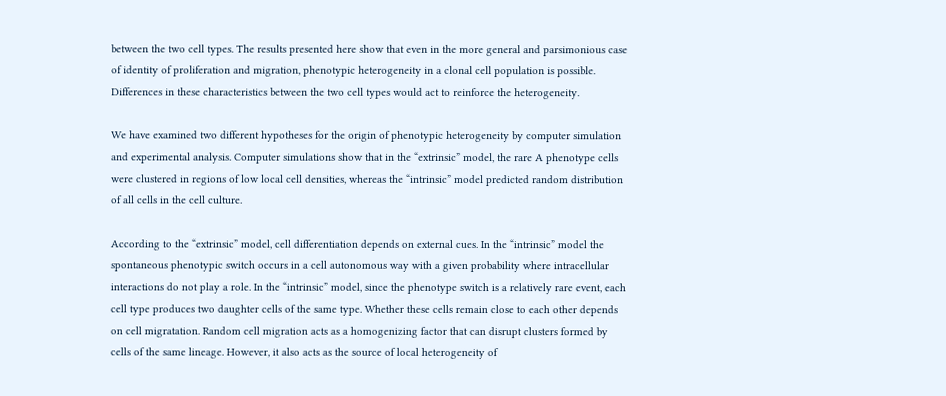between the two cell types. The results presented here show that even in the more general and parsimonious case of identity of proliferation and migration, phenotypic heterogeneity in a clonal cell population is possible. Differences in these characteristics between the two cell types would act to reinforce the heterogeneity.

We have examined two different hypotheses for the origin of phenotypic heterogeneity by computer simulation and experimental analysis. Computer simulations show that in the “extrinsic” model, the rare A phenotype cells were clustered in regions of low local cell densities, whereas the “intrinsic” model predicted random distribution of all cells in the cell culture.

According to the “extrinsic” model, cell differentiation depends on external cues. In the “intrinsic” model the spontaneous phenotypic switch occurs in a cell autonomous way with a given probability where intracellular interactions do not play a role. In the “intrinsic” model, since the phenotype switch is a relatively rare event, each cell type produces two daughter cells of the same type. Whether these cells remain close to each other depends on cell migratation. Random cell migration acts as a homogenizing factor that can disrupt clusters formed by cells of the same lineage. However, it also acts as the source of local heterogeneity of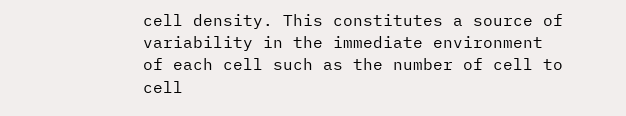cell density. This constitutes a source of variability in the immediate environment of each cell such as the number of cell to cell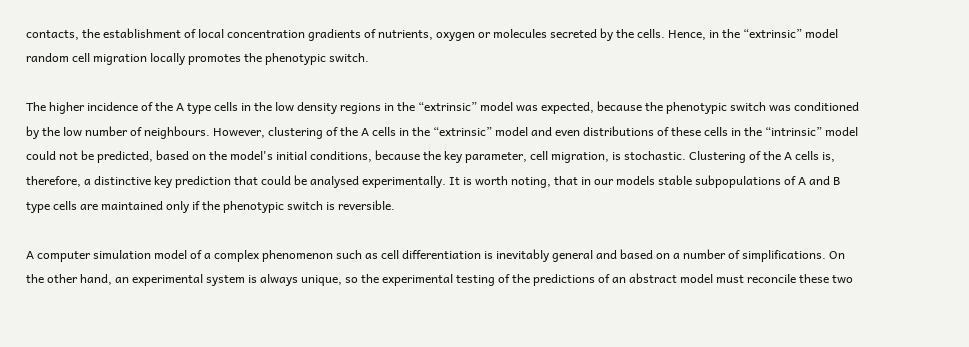contacts, the establishment of local concentration gradients of nutrients, oxygen or molecules secreted by the cells. Hence, in the “extrinsic” model random cell migration locally promotes the phenotypic switch.

The higher incidence of the A type cells in the low density regions in the “extrinsic” model was expected, because the phenotypic switch was conditioned by the low number of neighbours. However, clustering of the A cells in the “extrinsic” model and even distributions of these cells in the “intrinsic” model could not be predicted, based on the model's initial conditions, because the key parameter, cell migration, is stochastic. Clustering of the A cells is, therefore, a distinctive key prediction that could be analysed experimentally. It is worth noting, that in our models stable subpopulations of A and B type cells are maintained only if the phenotypic switch is reversible.

A computer simulation model of a complex phenomenon such as cell differentiation is inevitably general and based on a number of simplifications. On the other hand, an experimental system is always unique, so the experimental testing of the predictions of an abstract model must reconcile these two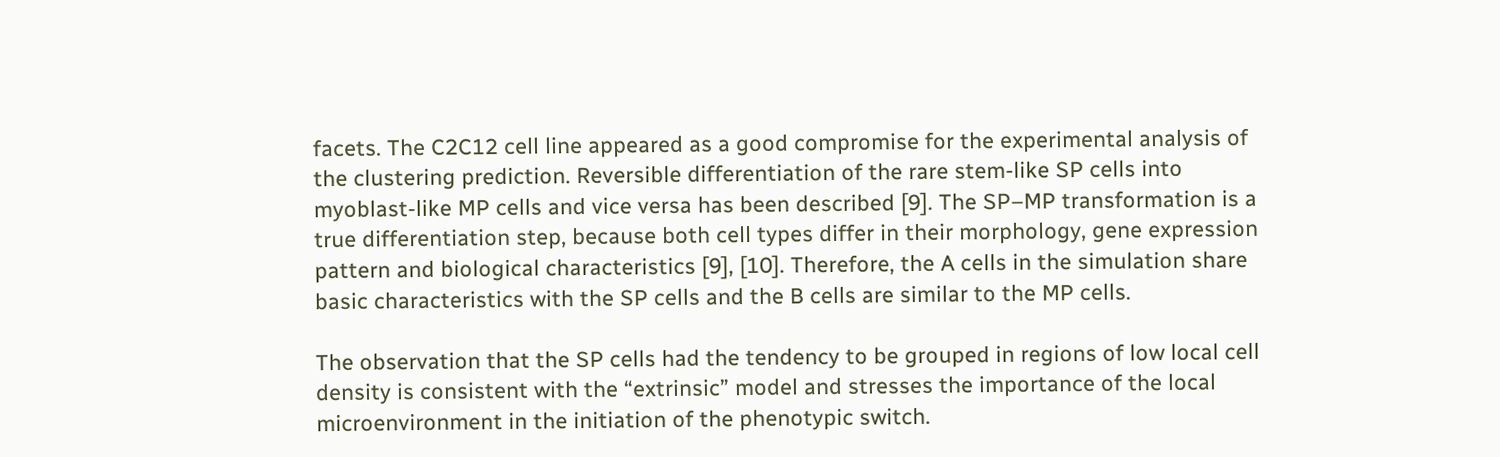facets. The C2C12 cell line appeared as a good compromise for the experimental analysis of the clustering prediction. Reversible differentiation of the rare stem-like SP cells into myoblast-like MP cells and vice versa has been described [9]. The SP–MP transformation is a true differentiation step, because both cell types differ in their morphology, gene expression pattern and biological characteristics [9], [10]. Therefore, the A cells in the simulation share basic characteristics with the SP cells and the B cells are similar to the MP cells.

The observation that the SP cells had the tendency to be grouped in regions of low local cell density is consistent with the “extrinsic” model and stresses the importance of the local microenvironment in the initiation of the phenotypic switch.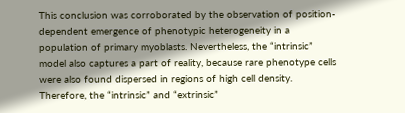This conclusion was corroborated by the observation of position-dependent emergence of phenotypic heterogeneity in a population of primary myoblasts. Nevertheless, the “intrinsic” model also captures a part of reality, because rare phenotype cells were also found dispersed in regions of high cell density. Therefore, the “intrinsic” and “extrinsic”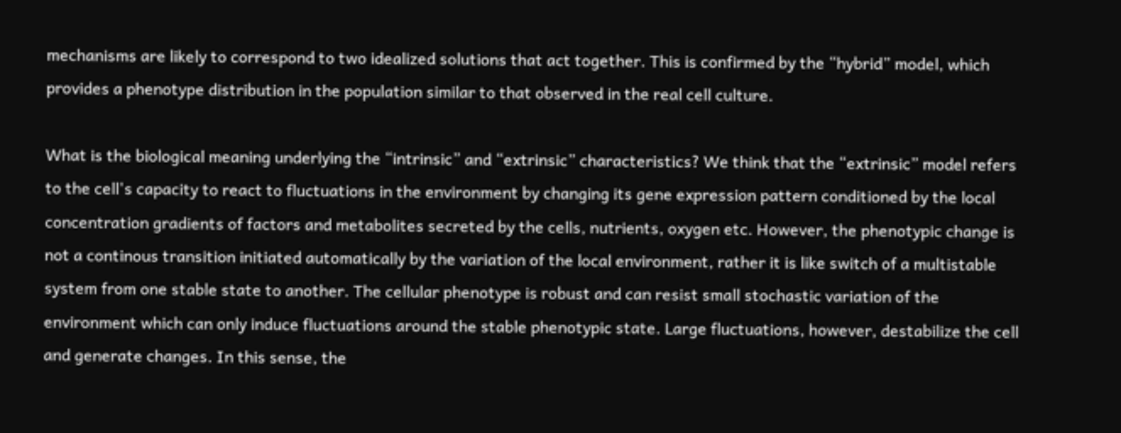mechanisms are likely to correspond to two idealized solutions that act together. This is confirmed by the “hybrid” model, which provides a phenotype distribution in the population similar to that observed in the real cell culture.

What is the biological meaning underlying the “intrinsic” and “extrinsic” characteristics? We think that the “extrinsic” model refers to the cell's capacity to react to fluctuations in the environment by changing its gene expression pattern conditioned by the local concentration gradients of factors and metabolites secreted by the cells, nutrients, oxygen etc. However, the phenotypic change is not a continous transition initiated automatically by the variation of the local environment, rather it is like switch of a multistable system from one stable state to another. The cellular phenotype is robust and can resist small stochastic variation of the environment which can only induce fluctuations around the stable phenotypic state. Large fluctuations, however, destabilize the cell and generate changes. In this sense, the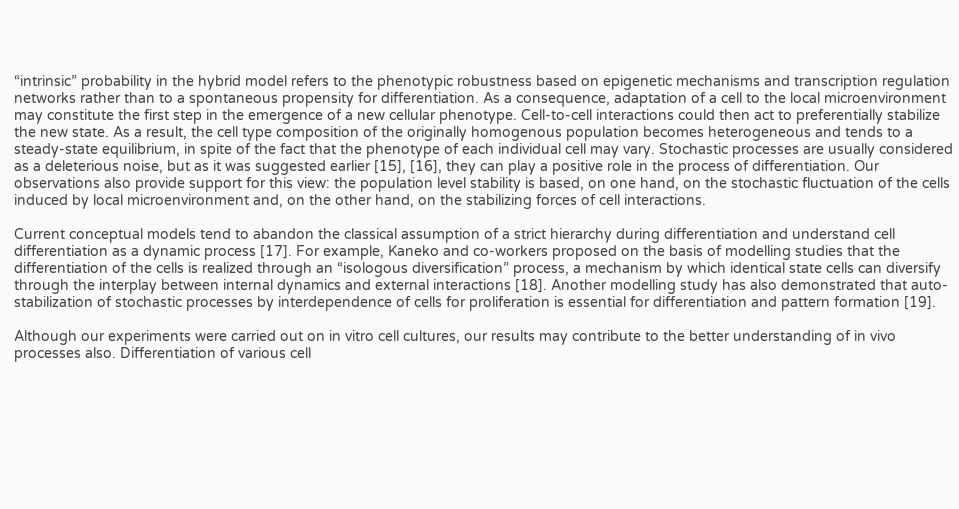“intrinsic” probability in the hybrid model refers to the phenotypic robustness based on epigenetic mechanisms and transcription regulation networks rather than to a spontaneous propensity for differentiation. As a consequence, adaptation of a cell to the local microenvironment may constitute the first step in the emergence of a new cellular phenotype. Cell-to-cell interactions could then act to preferentially stabilize the new state. As a result, the cell type composition of the originally homogenous population becomes heterogeneous and tends to a steady-state equilibrium, in spite of the fact that the phenotype of each individual cell may vary. Stochastic processes are usually considered as a deleterious noise, but as it was suggested earlier [15], [16], they can play a positive role in the process of differentiation. Our observations also provide support for this view: the population level stability is based, on one hand, on the stochastic fluctuation of the cells induced by local microenvironment and, on the other hand, on the stabilizing forces of cell interactions.

Current conceptual models tend to abandon the classical assumption of a strict hierarchy during differentiation and understand cell differentiation as a dynamic process [17]. For example, Kaneko and co-workers proposed on the basis of modelling studies that the differentiation of the cells is realized through an “isologous diversification” process, a mechanism by which identical state cells can diversify through the interplay between internal dynamics and external interactions [18]. Another modelling study has also demonstrated that auto-stabilization of stochastic processes by interdependence of cells for proliferation is essential for differentiation and pattern formation [19].

Although our experiments were carried out on in vitro cell cultures, our results may contribute to the better understanding of in vivo processes also. Differentiation of various cell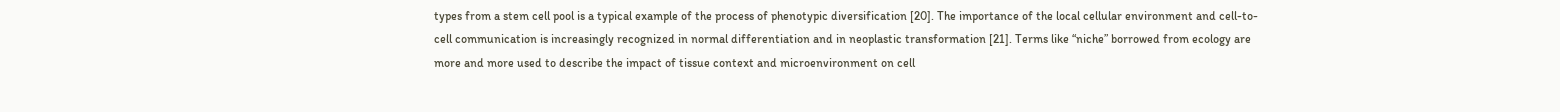types from a stem cell pool is a typical example of the process of phenotypic diversification [20]. The importance of the local cellular environment and cell-to-cell communication is increasingly recognized in normal differentiation and in neoplastic transformation [21]. Terms like “niche” borrowed from ecology are more and more used to describe the impact of tissue context and microenvironment on cell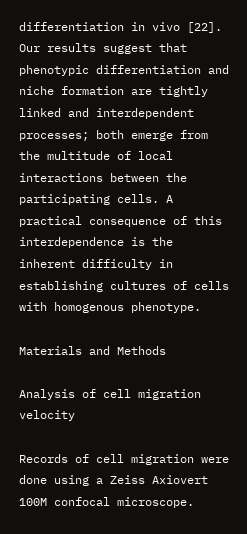differentiation in vivo [22]. Our results suggest that phenotypic differentiation and niche formation are tightly linked and interdependent processes; both emerge from the multitude of local interactions between the participating cells. A practical consequence of this interdependence is the inherent difficulty in establishing cultures of cells with homogenous phenotype.

Materials and Methods

Analysis of cell migration velocity

Records of cell migration were done using a Zeiss Axiovert 100M confocal microscope.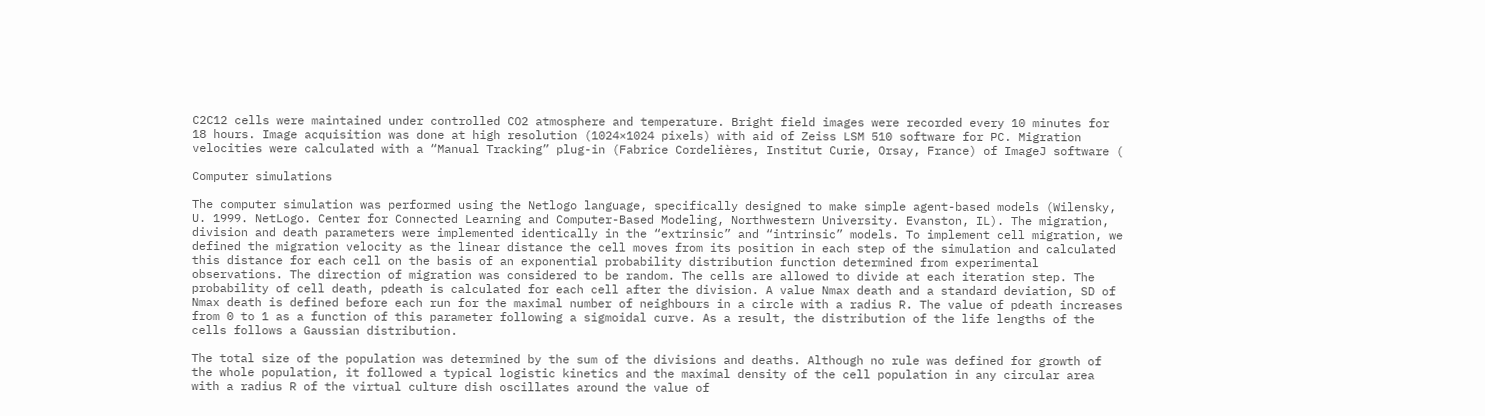C2C12 cells were maintained under controlled CO2 atmosphere and temperature. Bright field images were recorded every 10 minutes for 18 hours. Image acquisition was done at high resolution (1024×1024 pixels) with aid of Zeiss LSM 510 software for PC. Migration velocities were calculated with a “Manual Tracking” plug-in (Fabrice Cordelières, Institut Curie, Orsay, France) of ImageJ software (

Computer simulations

The computer simulation was performed using the Netlogo language, specifically designed to make simple agent-based models (Wilensky, U. 1999. NetLogo. Center for Connected Learning and Computer-Based Modeling, Northwestern University. Evanston, IL). The migration, division and death parameters were implemented identically in the “extrinsic” and “intrinsic” models. To implement cell migration, we defined the migration velocity as the linear distance the cell moves from its position in each step of the simulation and calculated this distance for each cell on the basis of an exponential probability distribution function determined from experimental observations. The direction of migration was considered to be random. The cells are allowed to divide at each iteration step. The probability of cell death, pdeath is calculated for each cell after the division. A value Nmax death and a standard deviation, SD of Nmax death is defined before each run for the maximal number of neighbours in a circle with a radius R. The value of pdeath increases from 0 to 1 as a function of this parameter following a sigmoidal curve. As a result, the distribution of the life lengths of the cells follows a Gaussian distribution.

The total size of the population was determined by the sum of the divisions and deaths. Although no rule was defined for growth of the whole population, it followed a typical logistic kinetics and the maximal density of the cell population in any circular area with a radius R of the virtual culture dish oscillates around the value of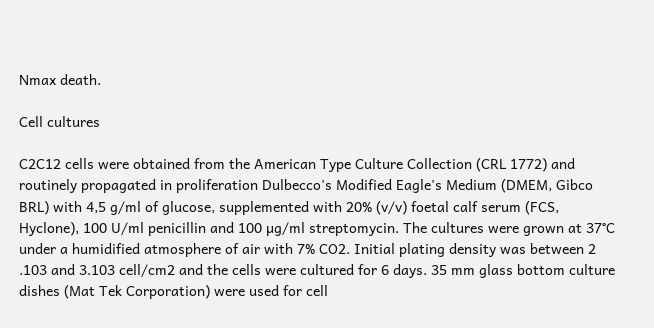Nmax death.

Cell cultures

C2C12 cells were obtained from the American Type Culture Collection (CRL 1772) and routinely propagated in proliferation Dulbecco's Modified Eagle's Medium (DMEM, Gibco BRL) with 4,5 g/ml of glucose, supplemented with 20% (v/v) foetal calf serum (FCS, Hyclone), 100 U/ml penicillin and 100 µg/ml streptomycin. The cultures were grown at 37°C under a humidified atmosphere of air with 7% CO2. Initial plating density was between 2 .103 and 3.103 cell/cm2 and the cells were cultured for 6 days. 35 mm glass bottom culture dishes (Mat Tek Corporation) were used for cell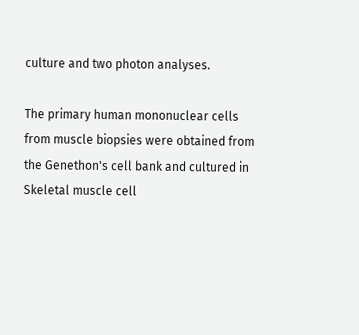culture and two photon analyses.

The primary human mononuclear cells from muscle biopsies were obtained from the Genethon's cell bank and cultured in Skeletal muscle cell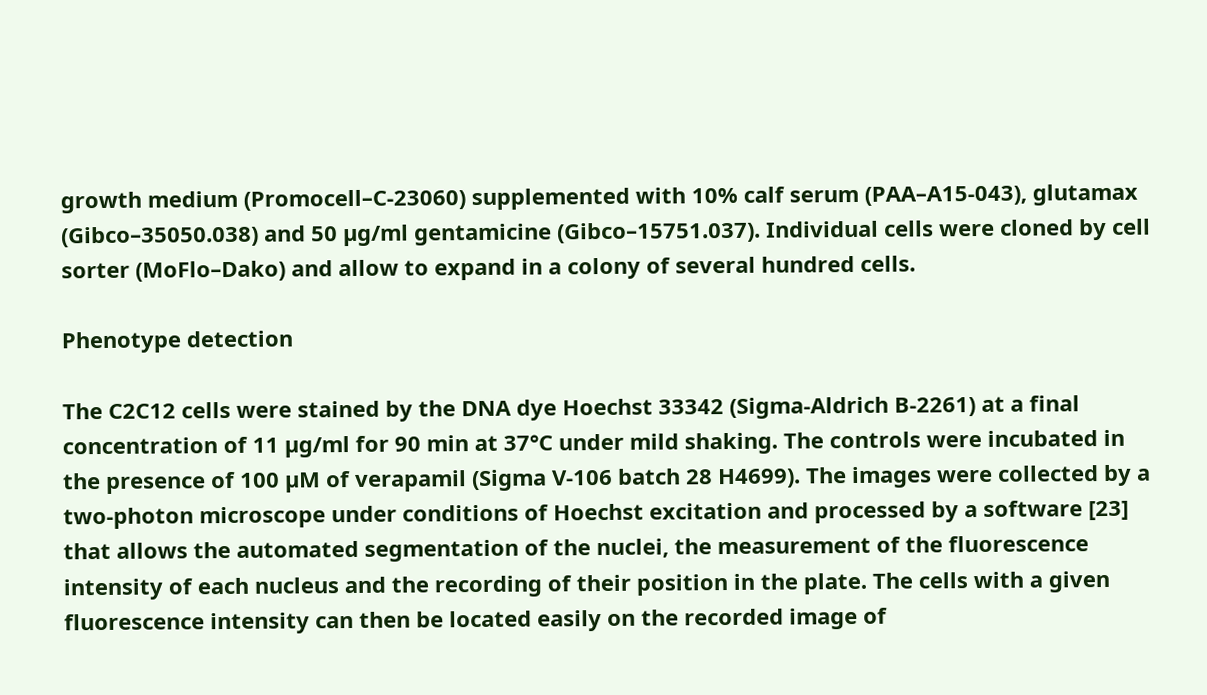growth medium (Promocell–C-23060) supplemented with 10% calf serum (PAA–A15-043), glutamax (Gibco–35050.038) and 50 µg/ml gentamicine (Gibco–15751.037). Individual cells were cloned by cell sorter (MoFlo–Dako) and allow to expand in a colony of several hundred cells.

Phenotype detection

The C2C12 cells were stained by the DNA dye Hoechst 33342 (Sigma-Aldrich B-2261) at a final concentration of 11 µg/ml for 90 min at 37°C under mild shaking. The controls were incubated in the presence of 100 µM of verapamil (Sigma V-106 batch 28 H4699). The images were collected by a two-photon microscope under conditions of Hoechst excitation and processed by a software [23] that allows the automated segmentation of the nuclei, the measurement of the fluorescence intensity of each nucleus and the recording of their position in the plate. The cells with a given fluorescence intensity can then be located easily on the recorded image of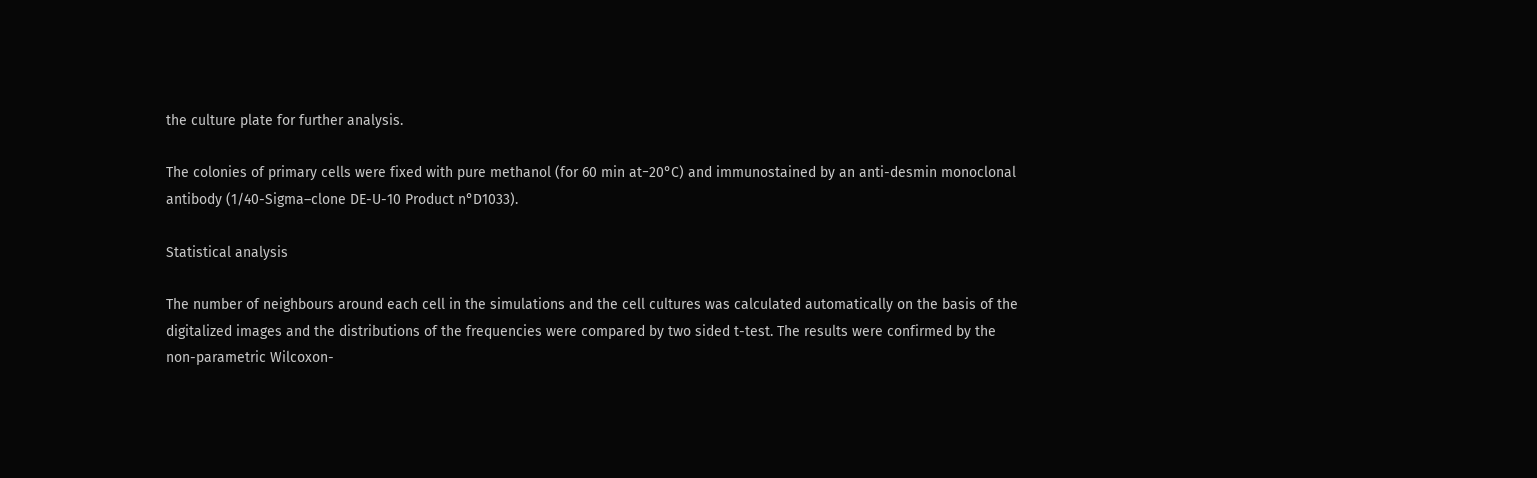the culture plate for further analysis.

The colonies of primary cells were fixed with pure methanol (for 60 min at−20°C) and immunostained by an anti-desmin monoclonal antibody (1/40-Sigma–clone DE-U-10 Product n°D1033).

Statistical analysis

The number of neighbours around each cell in the simulations and the cell cultures was calculated automatically on the basis of the digitalized images and the distributions of the frequencies were compared by two sided t-test. The results were confirmed by the non-parametric Wilcoxon-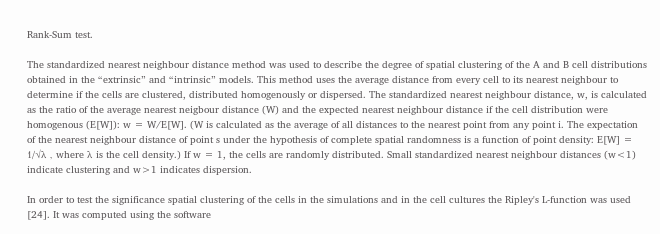Rank-Sum test.

The standardized nearest neighbour distance method was used to describe the degree of spatial clustering of the A and B cell distributions obtained in the “extrinsic” and “intrinsic” models. This method uses the average distance from every cell to its nearest neighbour to determine if the cells are clustered, distributed homogenously or dispersed. The standardized nearest neighbour distance, w, is calculated as the ratio of the average nearest neigbour distance (W) and the expected nearest neighbour distance if the cell distribution were homogenous (E[W]): w = W/E[W]. (W is calculated as the average of all distances to the nearest point from any point i. The expectation of the nearest neighbour distance of point s under the hypothesis of complete spatial randomness is a function of point density: E[W] = 1/√λ , where λ is the cell density.) If w = 1, the cells are randomly distributed. Small standardized nearest neighbour distances (w<1) indicate clustering and w>1 indicates dispersion.

In order to test the significance spatial clustering of the cells in the simulations and in the cell cultures the Ripley's L-function was used [24]. It was computed using the software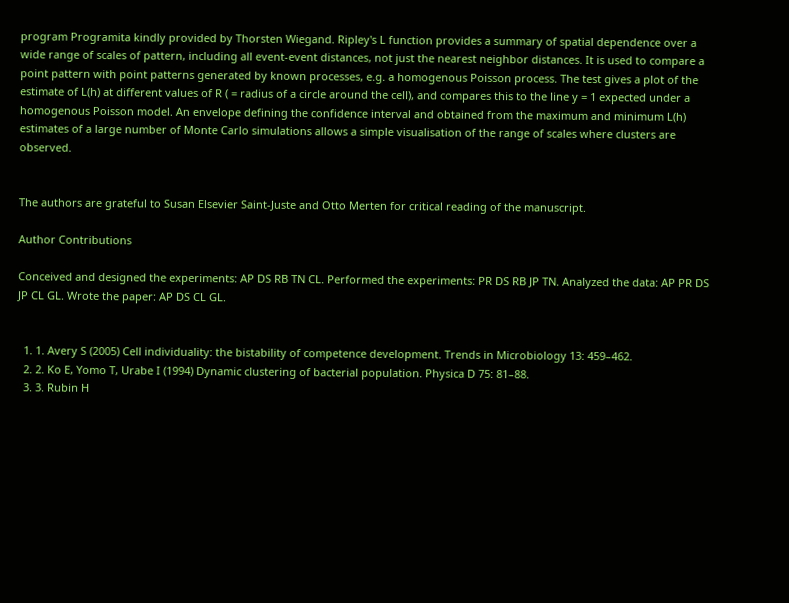program Programita kindly provided by Thorsten Wiegand. Ripley's L function provides a summary of spatial dependence over a wide range of scales of pattern, including all event-event distances, not just the nearest neighbor distances. It is used to compare a point pattern with point patterns generated by known processes, e.g. a homogenous Poisson process. The test gives a plot of the estimate of L(h) at different values of R ( = radius of a circle around the cell), and compares this to the line y = 1 expected under a homogenous Poisson model. An envelope defining the confidence interval and obtained from the maximum and minimum L(h) estimates of a large number of Monte Carlo simulations allows a simple visualisation of the range of scales where clusters are observed.


The authors are grateful to Susan Elsevier Saint-Juste and Otto Merten for critical reading of the manuscript.

Author Contributions

Conceived and designed the experiments: AP DS RB TN CL. Performed the experiments: PR DS RB JP TN. Analyzed the data: AP PR DS JP CL GL. Wrote the paper: AP DS CL GL.


  1. 1. Avery S (2005) Cell individuality: the bistability of competence development. Trends in Microbiology 13: 459–462.
  2. 2. Ko E, Yomo T, Urabe I (1994) Dynamic clustering of bacterial population. Physica D 75: 81–88.
  3. 3. Rubin H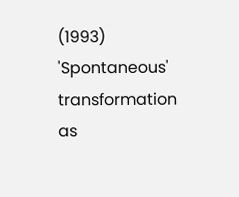(1993) 'Spontaneous' transformation as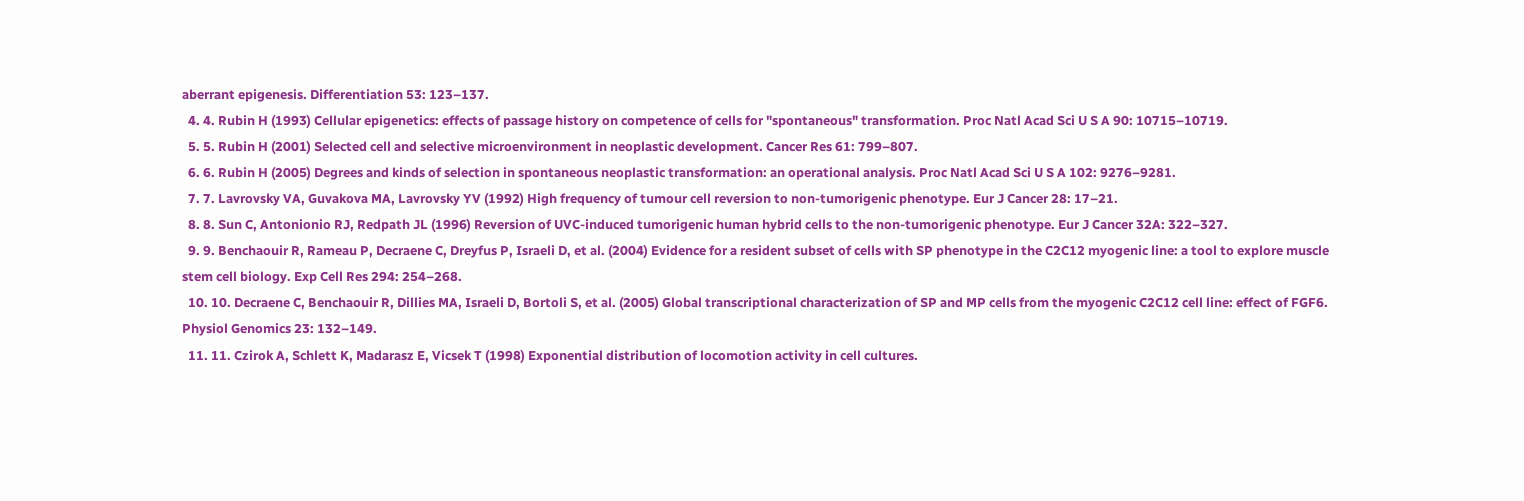aberrant epigenesis. Differentiation 53: 123–137.
  4. 4. Rubin H (1993) Cellular epigenetics: effects of passage history on competence of cells for "spontaneous" transformation. Proc Natl Acad Sci U S A 90: 10715–10719.
  5. 5. Rubin H (2001) Selected cell and selective microenvironment in neoplastic development. Cancer Res 61: 799–807.
  6. 6. Rubin H (2005) Degrees and kinds of selection in spontaneous neoplastic transformation: an operational analysis. Proc Natl Acad Sci U S A 102: 9276–9281.
  7. 7. Lavrovsky VA, Guvakova MA, Lavrovsky YV (1992) High frequency of tumour cell reversion to non-tumorigenic phenotype. Eur J Cancer 28: 17–21.
  8. 8. Sun C, Antonionio RJ, Redpath JL (1996) Reversion of UVC-induced tumorigenic human hybrid cells to the non-tumorigenic phenotype. Eur J Cancer 32A: 322–327.
  9. 9. Benchaouir R, Rameau P, Decraene C, Dreyfus P, Israeli D, et al. (2004) Evidence for a resident subset of cells with SP phenotype in the C2C12 myogenic line: a tool to explore muscle stem cell biology. Exp Cell Res 294: 254–268.
  10. 10. Decraene C, Benchaouir R, Dillies MA, Israeli D, Bortoli S, et al. (2005) Global transcriptional characterization of SP and MP cells from the myogenic C2C12 cell line: effect of FGF6. Physiol Genomics 23: 132–149.
  11. 11. Czirok A, Schlett K, Madarasz E, Vicsek T (1998) Exponential distribution of locomotion activity in cell cultures.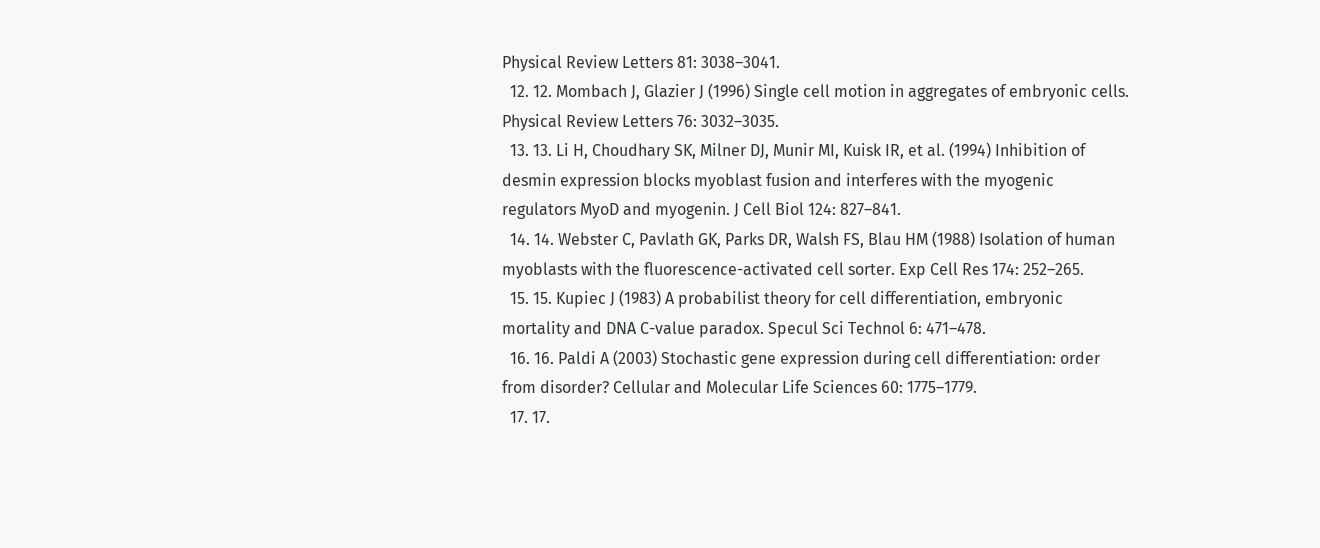Physical Review Letters 81: 3038–3041.
  12. 12. Mombach J, Glazier J (1996) Single cell motion in aggregates of embryonic cells. Physical Review Letters 76: 3032–3035.
  13. 13. Li H, Choudhary SK, Milner DJ, Munir MI, Kuisk IR, et al. (1994) Inhibition of desmin expression blocks myoblast fusion and interferes with the myogenic regulators MyoD and myogenin. J Cell Biol 124: 827–841.
  14. 14. Webster C, Pavlath GK, Parks DR, Walsh FS, Blau HM (1988) Isolation of human myoblasts with the fluorescence-activated cell sorter. Exp Cell Res 174: 252–265.
  15. 15. Kupiec J (1983) A probabilist theory for cell differentiation, embryonic mortality and DNA C-value paradox. Specul Sci Technol 6: 471–478.
  16. 16. Paldi A (2003) Stochastic gene expression during cell differentiation: order from disorder? Cellular and Molecular Life Sciences 60: 1775–1779.
  17. 17.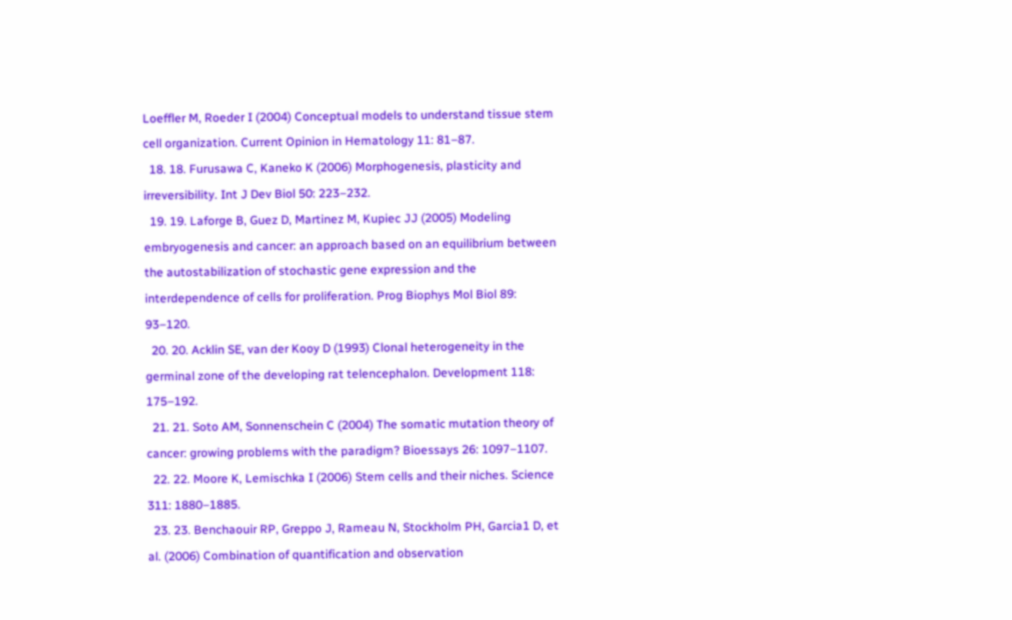Loeffler M, Roeder I (2004) Conceptual models to understand tissue stem cell organization. Current Opinion in Hematology 11: 81–87.
  18. 18. Furusawa C, Kaneko K (2006) Morphogenesis, plasticity and irreversibility. Int J Dev Biol 50: 223–232.
  19. 19. Laforge B, Guez D, Martinez M, Kupiec JJ (2005) Modeling embryogenesis and cancer: an approach based on an equilibrium between the autostabilization of stochastic gene expression and the interdependence of cells for proliferation. Prog Biophys Mol Biol 89: 93–120.
  20. 20. Acklin SE, van der Kooy D (1993) Clonal heterogeneity in the germinal zone of the developing rat telencephalon. Development 118: 175–192.
  21. 21. Soto AM, Sonnenschein C (2004) The somatic mutation theory of cancer: growing problems with the paradigm? Bioessays 26: 1097–1107.
  22. 22. Moore K, Lemischka I (2006) Stem cells and their niches. Science 311: 1880–1885.
  23. 23. Benchaouir RP, Greppo J, Rameau N, Stockholm PH, Garcia1 D, et al. (2006) Combination of quantification and observation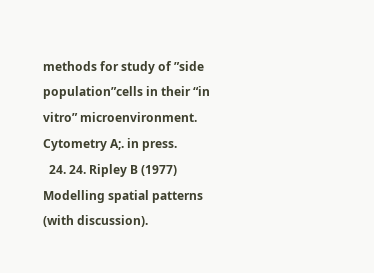methods for study of ”side population”cells in their “in vitro” microenvironment. Cytometry A;. in press.
  24. 24. Ripley B (1977) Modelling spatial patterns (with discussion).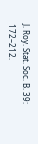J. Roy. Stat. Soc. B. 39: 172–212.